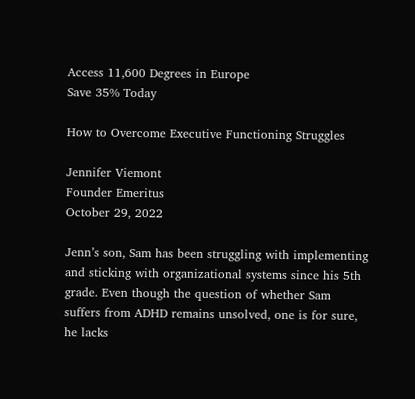Access 11,600 Degrees in Europe
Save 35% Today

How to Overcome Executive Functioning Struggles

Jennifer Viemont
Founder Emeritus
October 29, 2022

Jenn’s son, Sam has been struggling with implementing and sticking with organizational systems since his 5th grade. Even though the question of whether Sam suffers from ADHD remains unsolved, one is for sure, he lacks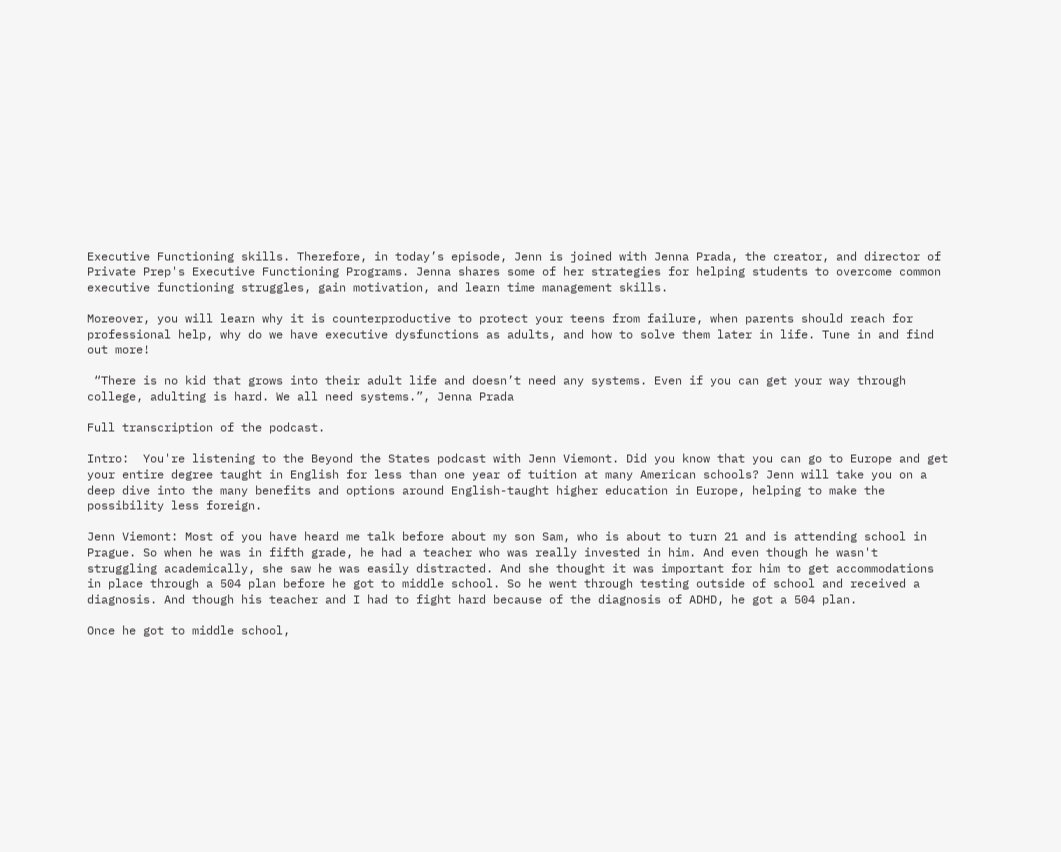Executive Functioning skills. Therefore, in today’s episode, Jenn is joined with Jenna Prada, the creator, and director of Private Prep's Executive Functioning Programs. Jenna shares some of her strategies for helping students to overcome common executive functioning struggles, gain motivation, and learn time management skills.

Moreover, you will learn why it is counterproductive to protect your teens from failure, when parents should reach for professional help, why do we have executive dysfunctions as adults, and how to solve them later in life. Tune in and find out more!

 “There is no kid that grows into their adult life and doesn’t need any systems. Even if you can get your way through college, adulting is hard. We all need systems.”, Jenna Prada

Full transcription of the podcast.

Intro:  You're listening to the Beyond the States podcast with Jenn Viemont. Did you know that you can go to Europe and get your entire degree taught in English for less than one year of tuition at many American schools? Jenn will take you on a deep dive into the many benefits and options around English-taught higher education in Europe, helping to make the possibility less foreign.

Jenn Viemont: Most of you have heard me talk before about my son Sam, who is about to turn 21 and is attending school in Prague. So when he was in fifth grade, he had a teacher who was really invested in him. And even though he wasn't struggling academically, she saw he was easily distracted. And she thought it was important for him to get accommodations in place through a 504 plan before he got to middle school. So he went through testing outside of school and received a diagnosis. And though his teacher and I had to fight hard because of the diagnosis of ADHD, he got a 504 plan.

Once he got to middle school,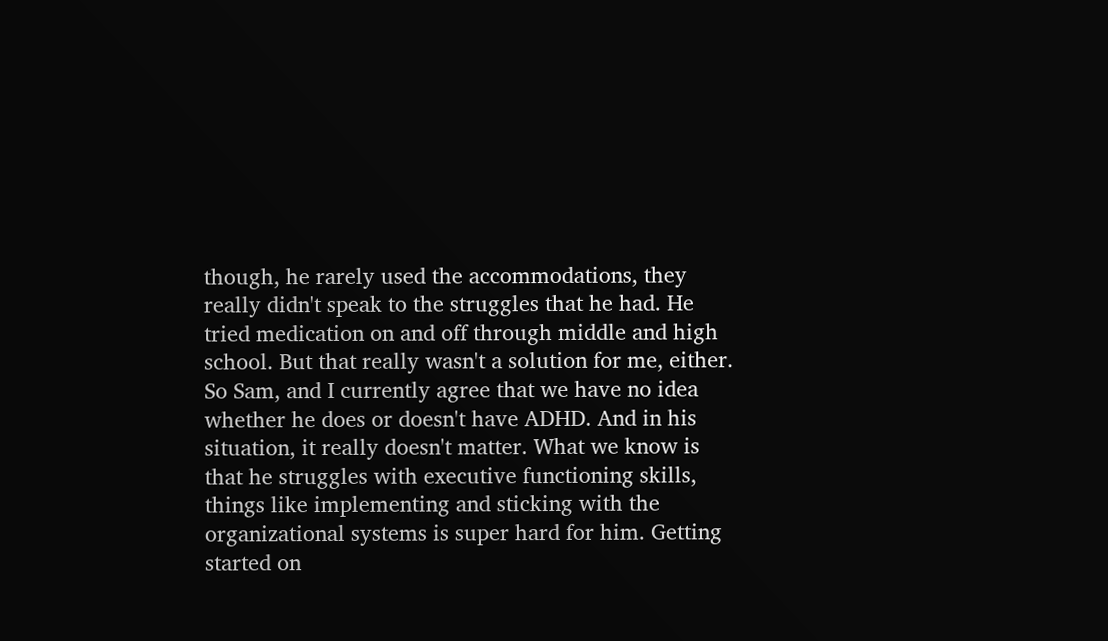though, he rarely used the accommodations, they really didn't speak to the struggles that he had. He tried medication on and off through middle and high school. But that really wasn't a solution for me, either. So Sam, and I currently agree that we have no idea whether he does or doesn't have ADHD. And in his situation, it really doesn't matter. What we know is that he struggles with executive functioning skills, things like implementing and sticking with the organizational systems is super hard for him. Getting started on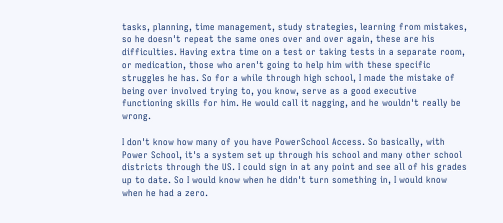tasks, planning, time management, study strategies, learning from mistakes, so he doesn't repeat the same ones over and over again, these are his difficulties. Having extra time on a test or taking tests in a separate room, or medication, those who aren't going to help him with these specific struggles he has. So for a while through high school, I made the mistake of being over involved trying to, you know, serve as a good executive functioning skills for him. He would call it nagging, and he wouldn't really be wrong.

I don't know how many of you have PowerSchool Access. So basically, with Power School, it's a system set up through his school and many other school districts through the US. I could sign in at any point and see all of his grades up to date. So I would know when he didn't turn something in, I would know when he had a zero.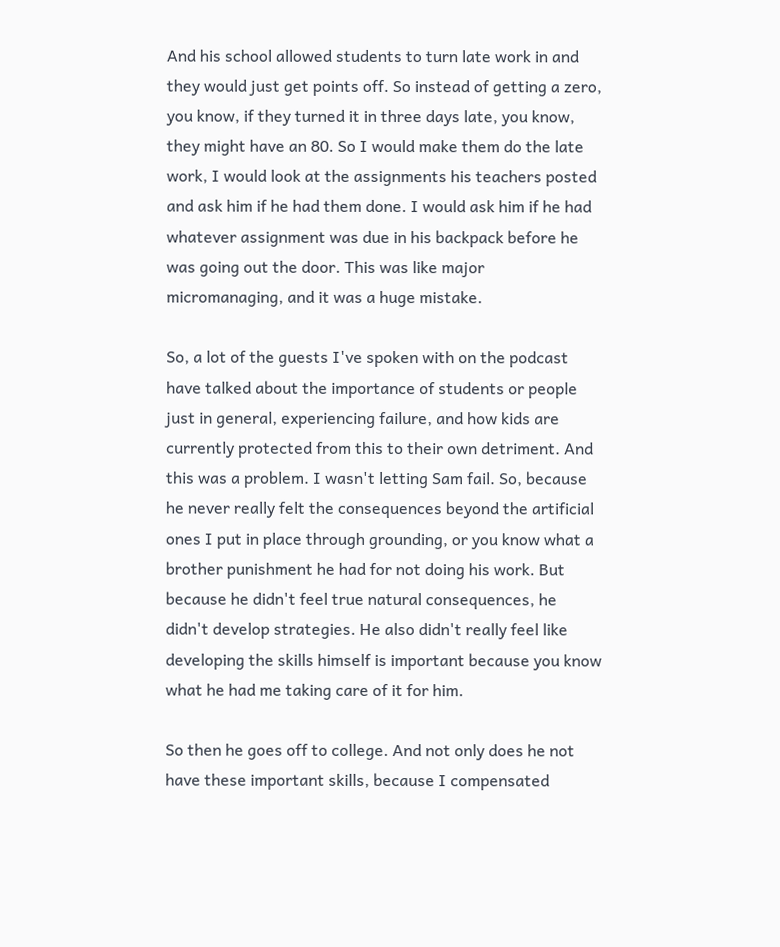And his school allowed students to turn late work in and they would just get points off. So instead of getting a zero, you know, if they turned it in three days late, you know, they might have an 80. So I would make them do the late work, I would look at the assignments his teachers posted and ask him if he had them done. I would ask him if he had whatever assignment was due in his backpack before he was going out the door. This was like major micromanaging, and it was a huge mistake.

So, a lot of the guests I've spoken with on the podcast have talked about the importance of students or people just in general, experiencing failure, and how kids are currently protected from this to their own detriment. And this was a problem. I wasn't letting Sam fail. So, because he never really felt the consequences beyond the artificial ones I put in place through grounding, or you know what a brother punishment he had for not doing his work. But because he didn't feel true natural consequences, he didn't develop strategies. He also didn't really feel like developing the skills himself is important because you know what he had me taking care of it for him.

So then he goes off to college. And not only does he not have these important skills, because I compensated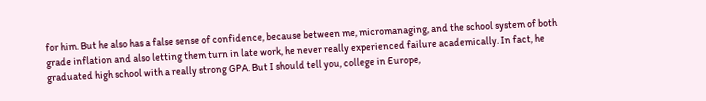for him. But he also has a false sense of confidence, because between me, micromanaging, and the school system of both grade inflation and also letting them turn in late work, he never really experienced failure academically. In fact, he graduated high school with a really strong GPA. But I should tell you, college in Europe,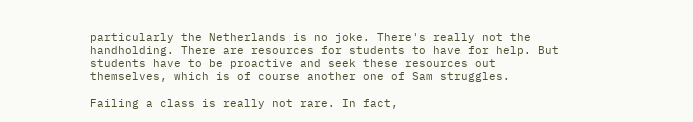particularly the Netherlands is no joke. There's really not the handholding. There are resources for students to have for help. But students have to be proactive and seek these resources out themselves, which is of course another one of Sam struggles.

Failing a class is really not rare. In fact,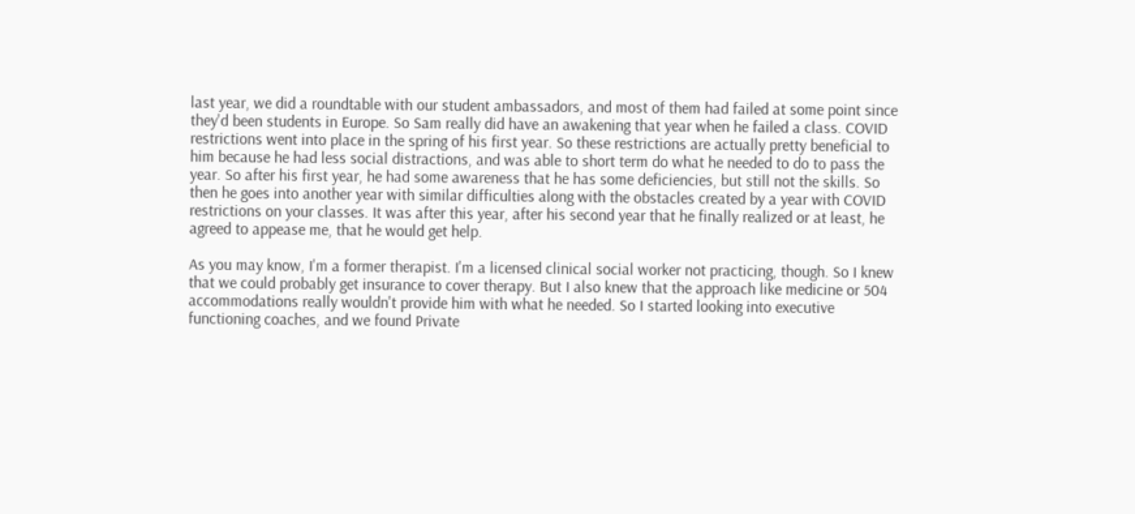last year, we did a roundtable with our student ambassadors, and most of them had failed at some point since they'd been students in Europe. So Sam really did have an awakening that year when he failed a class. COVID restrictions went into place in the spring of his first year. So these restrictions are actually pretty beneficial to him because he had less social distractions, and was able to short term do what he needed to do to pass the year. So after his first year, he had some awareness that he has some deficiencies, but still not the skills. So then he goes into another year with similar difficulties along with the obstacles created by a year with COVID restrictions on your classes. It was after this year, after his second year that he finally realized or at least, he agreed to appease me, that he would get help.

As you may know, I'm a former therapist. I'm a licensed clinical social worker not practicing, though. So I knew that we could probably get insurance to cover therapy. But I also knew that the approach like medicine or 504 accommodations really wouldn't provide him with what he needed. So I started looking into executive functioning coaches, and we found Private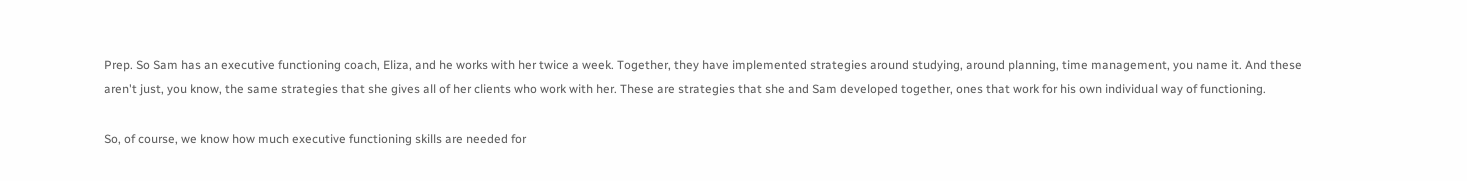Prep. So Sam has an executive functioning coach, Eliza, and he works with her twice a week. Together, they have implemented strategies around studying, around planning, time management, you name it. And these aren't just, you know, the same strategies that she gives all of her clients who work with her. These are strategies that she and Sam developed together, ones that work for his own individual way of functioning.

So, of course, we know how much executive functioning skills are needed for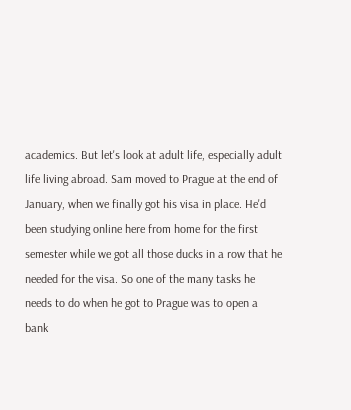academics. But let's look at adult life, especially adult life living abroad. Sam moved to Prague at the end of January, when we finally got his visa in place. He'd been studying online here from home for the first semester while we got all those ducks in a row that he needed for the visa. So one of the many tasks he needs to do when he got to Prague was to open a bank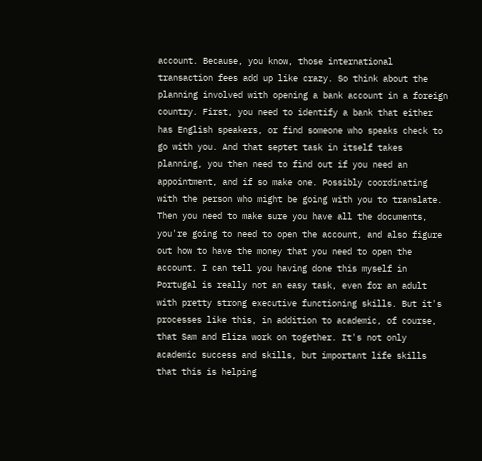account. Because, you know, those international transaction fees add up like crazy. So think about the planning involved with opening a bank account in a foreign country. First, you need to identify a bank that either has English speakers, or find someone who speaks check to go with you. And that septet task in itself takes planning, you then need to find out if you need an appointment, and if so make one. Possibly coordinating with the person who might be going with you to translate. Then you need to make sure you have all the documents, you're going to need to open the account, and also figure out how to have the money that you need to open the account. I can tell you having done this myself in Portugal is really not an easy task, even for an adult with pretty strong executive functioning skills. But it's processes like this, in addition to academic, of course, that Sam and Eliza work on together. It's not only academic success and skills, but important life skills that this is helping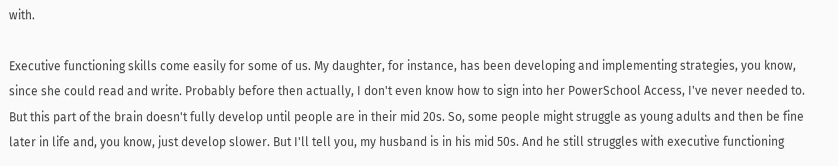with.

Executive functioning skills come easily for some of us. My daughter, for instance, has been developing and implementing strategies, you know, since she could read and write. Probably before then actually, I don't even know how to sign into her PowerSchool Access, I've never needed to. But this part of the brain doesn't fully develop until people are in their mid 20s. So, some people might struggle as young adults and then be fine later in life and, you know, just develop slower. But I'll tell you, my husband is in his mid 50s. And he still struggles with executive functioning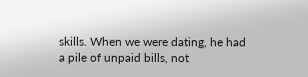skills. When we were dating, he had a pile of unpaid bills, not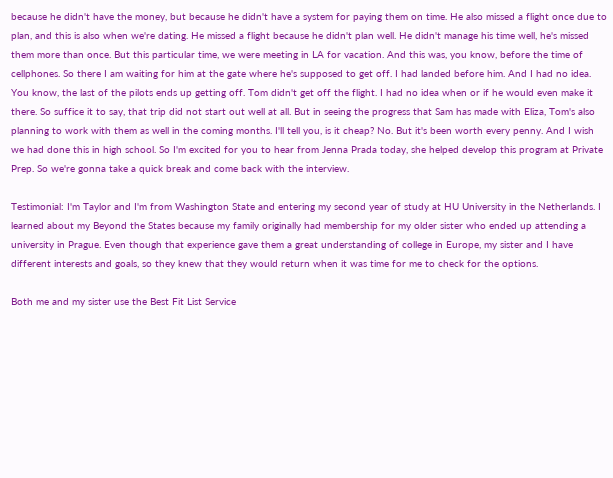because he didn't have the money, but because he didn't have a system for paying them on time. He also missed a flight once due to plan, and this is also when we're dating. He missed a flight because he didn't plan well. He didn't manage his time well, he's missed them more than once. But this particular time, we were meeting in LA for vacation. And this was, you know, before the time of cellphones. So there I am waiting for him at the gate where he's supposed to get off. I had landed before him. And I had no idea. You know, the last of the pilots ends up getting off. Tom didn't get off the flight. I had no idea when or if he would even make it there. So suffice it to say, that trip did not start out well at all. But in seeing the progress that Sam has made with Eliza, Tom's also planning to work with them as well in the coming months. I'll tell you, is it cheap? No. But it's been worth every penny. And I wish we had done this in high school. So I'm excited for you to hear from Jenna Prada today, she helped develop this program at Private Prep. So we're gonna take a quick break and come back with the interview.

Testimonial: I'm Taylor and I'm from Washington State and entering my second year of study at HU University in the Netherlands. I learned about my Beyond the States because my family originally had membership for my older sister who ended up attending a university in Prague. Even though that experience gave them a great understanding of college in Europe, my sister and I have different interests and goals, so they knew that they would return when it was time for me to check for the options.

Both me and my sister use the Best Fit List Service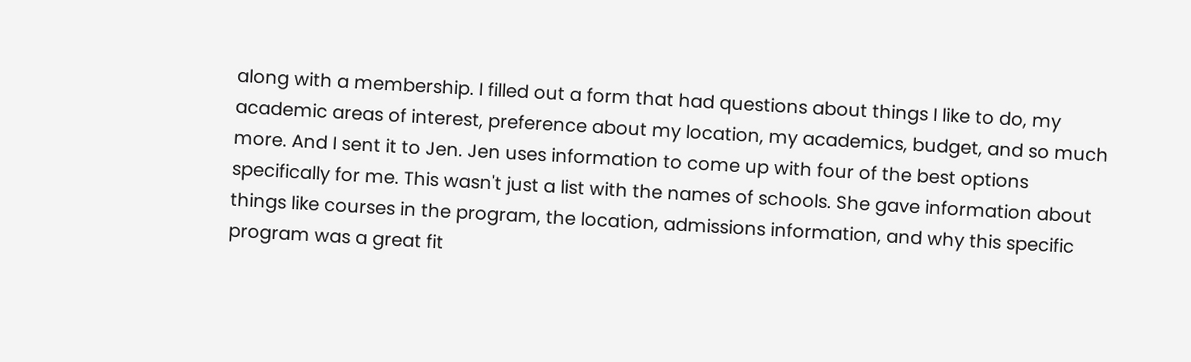along with a membership. I filled out a form that had questions about things I like to do, my academic areas of interest, preference about my location, my academics, budget, and so much more. And I sent it to Jen. Jen uses information to come up with four of the best options specifically for me. This wasn't just a list with the names of schools. She gave information about things like courses in the program, the location, admissions information, and why this specific program was a great fit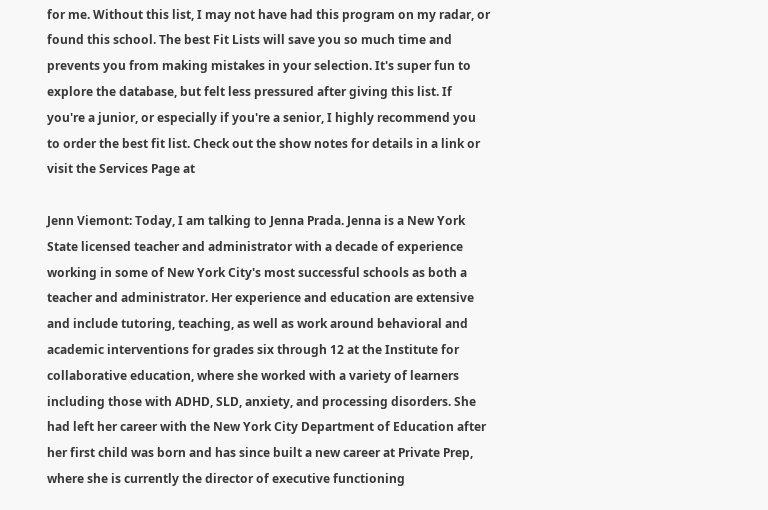for me. Without this list, I may not have had this program on my radar, or found this school. The best Fit Lists will save you so much time and prevents you from making mistakes in your selection. It's super fun to explore the database, but felt less pressured after giving this list. If you're a junior, or especially if you're a senior, I highly recommend you to order the best fit list. Check out the show notes for details in a link or visit the Services Page at

Jenn Viemont: Today, I am talking to Jenna Prada. Jenna is a New York State licensed teacher and administrator with a decade of experience working in some of New York City's most successful schools as both a teacher and administrator. Her experience and education are extensive and include tutoring, teaching, as well as work around behavioral and academic interventions for grades six through 12 at the Institute for collaborative education, where she worked with a variety of learners including those with ADHD, SLD, anxiety, and processing disorders. She had left her career with the New York City Department of Education after her first child was born and has since built a new career at Private Prep, where she is currently the director of executive functioning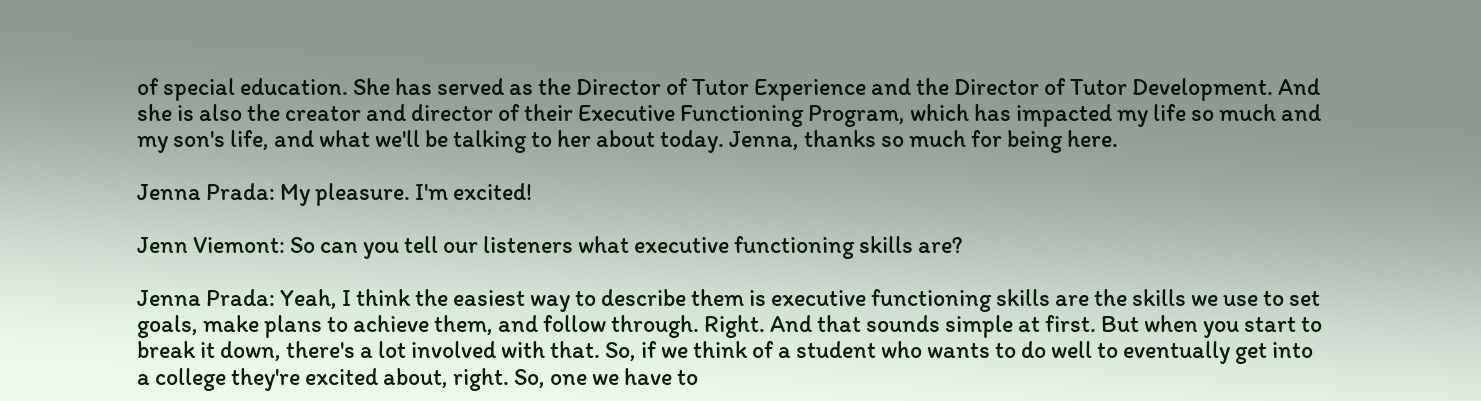of special education. She has served as the Director of Tutor Experience and the Director of Tutor Development. And she is also the creator and director of their Executive Functioning Program, which has impacted my life so much and my son's life, and what we'll be talking to her about today. Jenna, thanks so much for being here.

Jenna Prada: My pleasure. I'm excited!

Jenn Viemont: So can you tell our listeners what executive functioning skills are?

Jenna Prada: Yeah, I think the easiest way to describe them is executive functioning skills are the skills we use to set goals, make plans to achieve them, and follow through. Right. And that sounds simple at first. But when you start to break it down, there's a lot involved with that. So, if we think of a student who wants to do well to eventually get into a college they're excited about, right. So, one we have to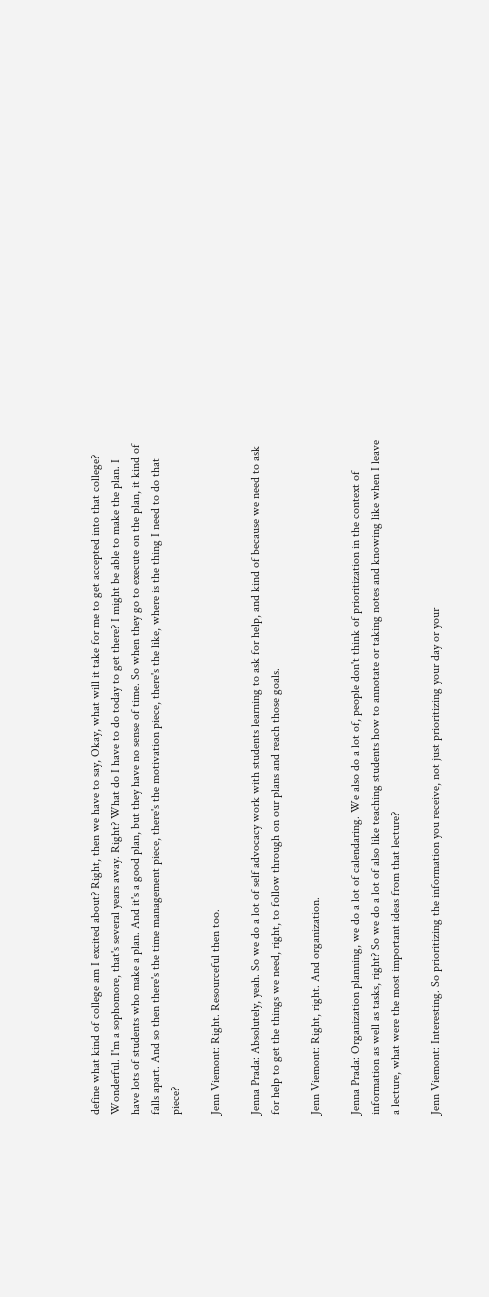define what kind of college am I excited about? Right, then we have to say, Okay, what will it take for me to get accepted into that college? Wonderful. I'm a sophomore, that's several years away. Right? What do I have to do today to get there? I might be able to make the plan. I have lots of students who make a plan. And it's a good plan, but they have no sense of time. So when they go to execute on the plan, it kind of falls apart. And so then there's the time management piece, there's the motivation piece, there's the like, where is the thing I need to do that piece?

Jenn Viemont: Right. Resourceful then too.

Jenna Prada: Absolutely, yeah. So we do a lot of self advocacy work with students learning to ask for help, and kind of because we need to ask for help to get the things we need, right, to follow through on our plans and reach those goals.

Jenn Viemont: Right, right. And organization.

Jenna Prada: Organization planning, we do a lot of calendaring. We also do a lot of, people don't think of prioritization in the context of information as well as tasks, right? So we do a lot of also like teaching students how to annotate or taking notes and knowing like when I leave a lecture, what were the most important ideas from that lecture?

Jenn Viemont: Interesting. So prioritizing the information you receive, not just prioritizing your day or your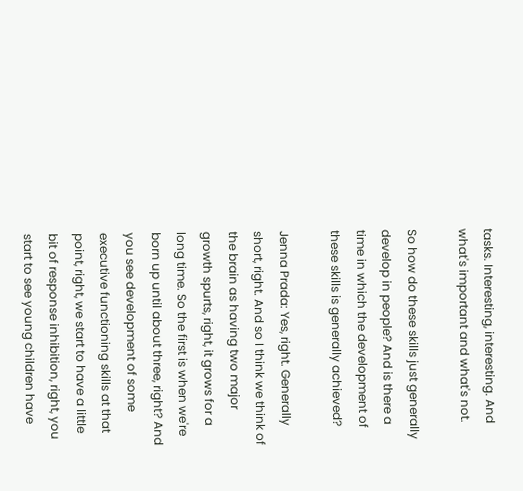tasks. Interesting, interesting. And what's important and what's not.

So how do these skills just generally develop in people? And is there a time in which the development of these skills is generally achieved?

Jenna Prada: Yes, right. Generally short, right. And so I think we think of the brain as having two major growth spurts, right, it grows for a long time. So the first is when we're born up until about three, right? And you see development of some executive functioning skills at that point, right, we start to have a little bit of response inhibition, right, you start to see young children have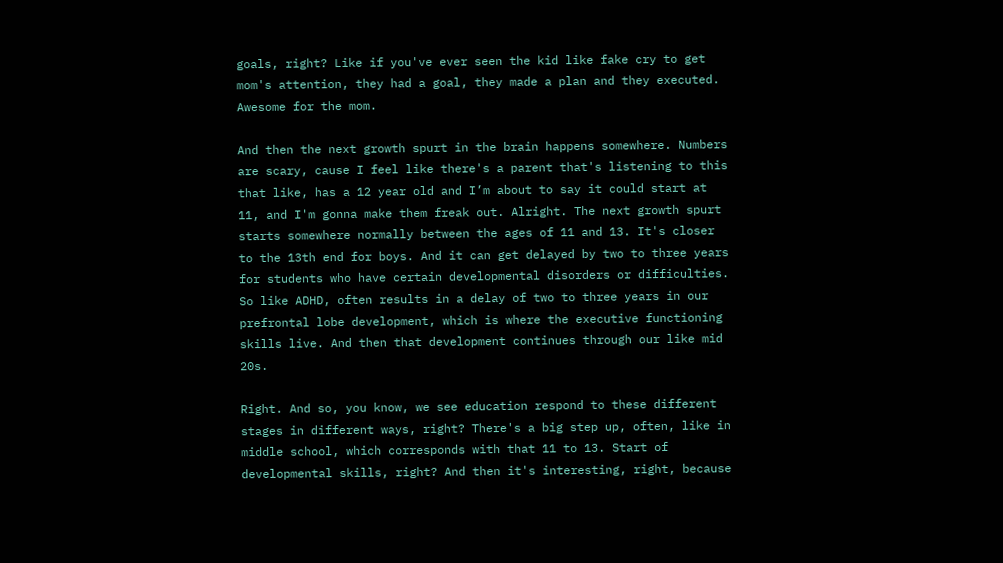goals, right? Like if you've ever seen the kid like fake cry to get mom's attention, they had a goal, they made a plan and they executed. Awesome for the mom.

And then the next growth spurt in the brain happens somewhere. Numbers are scary, cause I feel like there's a parent that's listening to this that like, has a 12 year old and I’m about to say it could start at 11, and I'm gonna make them freak out. Alright. The next growth spurt starts somewhere normally between the ages of 11 and 13. It's closer to the 13th end for boys. And it can get delayed by two to three years for students who have certain developmental disorders or difficulties. So like ADHD, often results in a delay of two to three years in our prefrontal lobe development, which is where the executive functioning skills live. And then that development continues through our like mid 20s.

Right. And so, you know, we see education respond to these different stages in different ways, right? There's a big step up, often, like in middle school, which corresponds with that 11 to 13. Start of developmental skills, right? And then it's interesting, right, because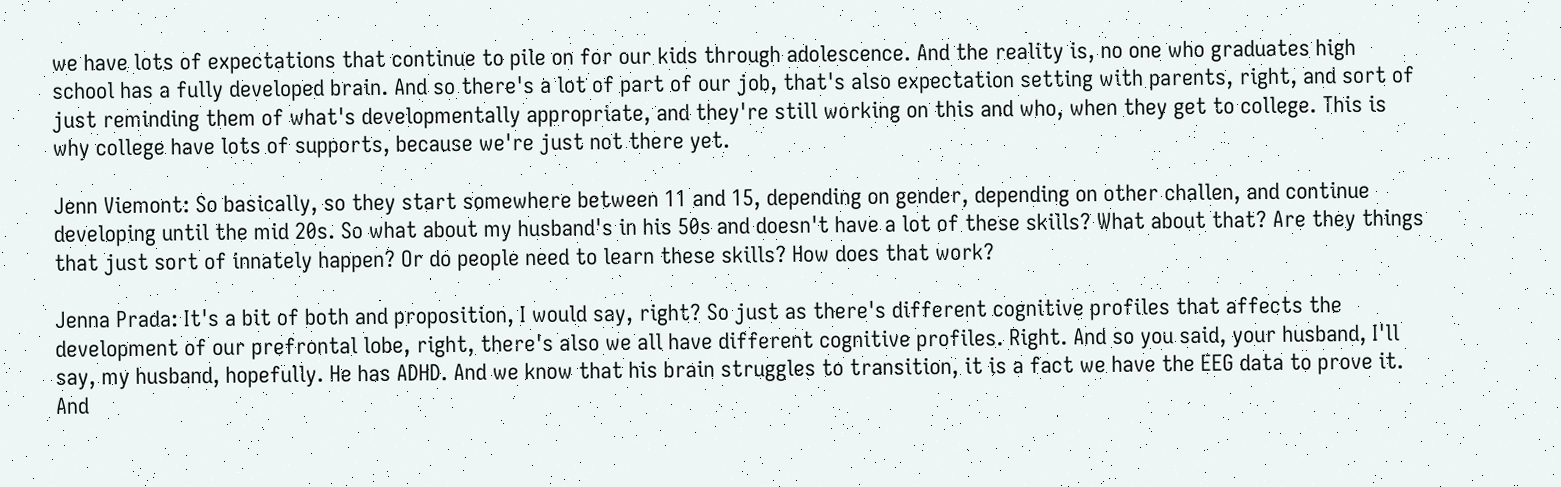we have lots of expectations that continue to pile on for our kids through adolescence. And the reality is, no one who graduates high school has a fully developed brain. And so there's a lot of part of our job, that's also expectation setting with parents, right, and sort of just reminding them of what's developmentally appropriate, and they're still working on this and who, when they get to college. This is why college have lots of supports, because we're just not there yet.

Jenn Viemont: So basically, so they start somewhere between 11 and 15, depending on gender, depending on other challen, and continue developing until the mid 20s. So what about my husband's in his 50s and doesn't have a lot of these skills? What about that? Are they things that just sort of innately happen? Or do people need to learn these skills? How does that work?

Jenna Prada: It's a bit of both and proposition, I would say, right? So just as there's different cognitive profiles that affects the development of our prefrontal lobe, right, there's also we all have different cognitive profiles. Right. And so you said, your husband, I'll say, my husband, hopefully. He has ADHD. And we know that his brain struggles to transition, it is a fact we have the EEG data to prove it. And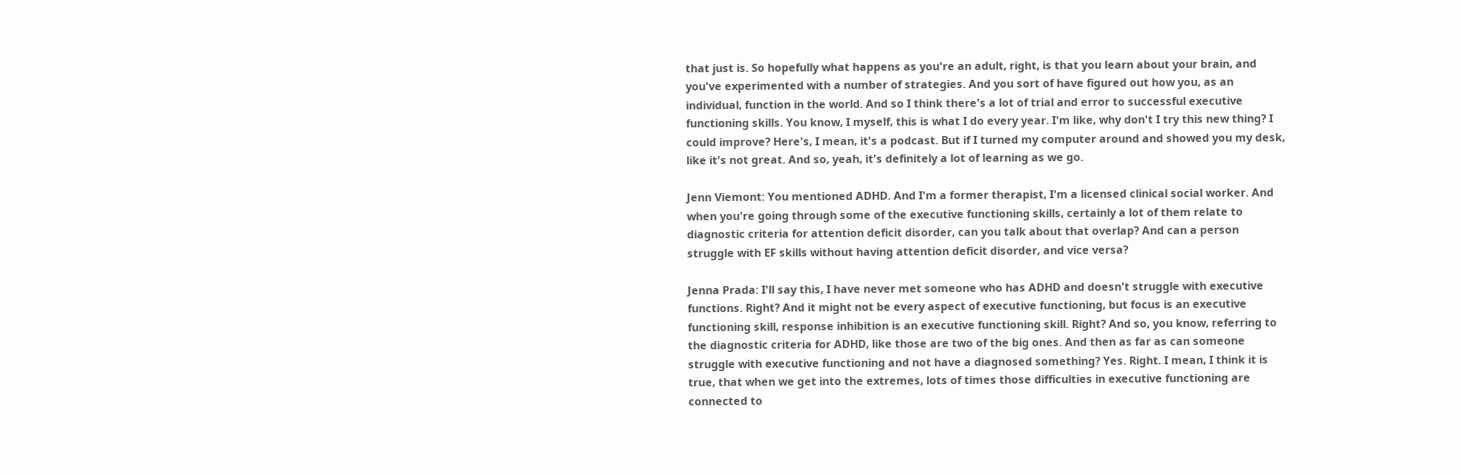that just is. So hopefully what happens as you're an adult, right, is that you learn about your brain, and you've experimented with a number of strategies. And you sort of have figured out how you, as an individual, function in the world. And so I think there's a lot of trial and error to successful executive functioning skills. You know, I myself, this is what I do every year. I'm like, why don't I try this new thing? I could improve? Here's, I mean, it's a podcast. But if I turned my computer around and showed you my desk, like it's not great. And so, yeah, it's definitely a lot of learning as we go.

Jenn Viemont: You mentioned ADHD. And I'm a former therapist, I'm a licensed clinical social worker. And when you're going through some of the executive functioning skills, certainly a lot of them relate to diagnostic criteria for attention deficit disorder, can you talk about that overlap? And can a person struggle with EF skills without having attention deficit disorder, and vice versa?

Jenna Prada: I'll say this, I have never met someone who has ADHD and doesn't struggle with executive functions. Right? And it might not be every aspect of executive functioning, but focus is an executive functioning skill, response inhibition is an executive functioning skill. Right? And so, you know, referring to the diagnostic criteria for ADHD, like those are two of the big ones. And then as far as can someone struggle with executive functioning and not have a diagnosed something? Yes. Right. I mean, I think it is true, that when we get into the extremes, lots of times those difficulties in executive functioning are connected to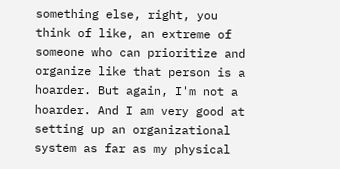something else, right, you think of like, an extreme of someone who can prioritize and organize like that person is a hoarder. But again, I'm not a hoarder. And I am very good at setting up an organizational system as far as my physical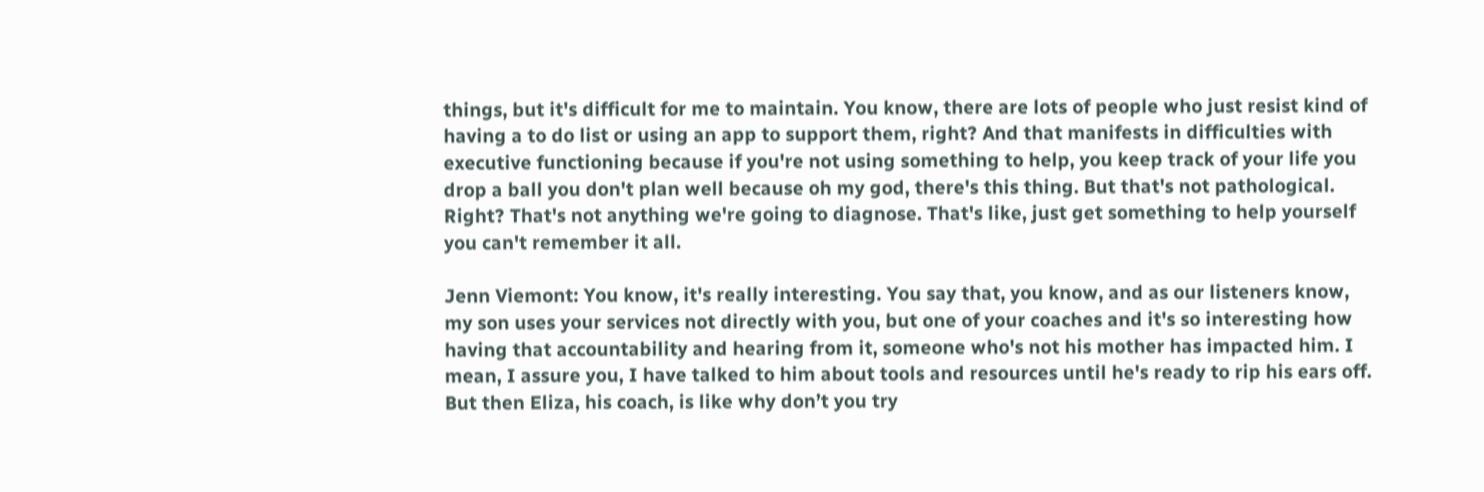things, but it's difficult for me to maintain. You know, there are lots of people who just resist kind of having a to do list or using an app to support them, right? And that manifests in difficulties with executive functioning because if you're not using something to help, you keep track of your life you drop a ball you don't plan well because oh my god, there's this thing. But that's not pathological. Right? That's not anything we're going to diagnose. That's like, just get something to help yourself you can't remember it all.

Jenn Viemont: You know, it's really interesting. You say that, you know, and as our listeners know, my son uses your services not directly with you, but one of your coaches and it's so interesting how having that accountability and hearing from it, someone who's not his mother has impacted him. I mean, I assure you, I have talked to him about tools and resources until he's ready to rip his ears off. But then Eliza, his coach, is like why don’t you try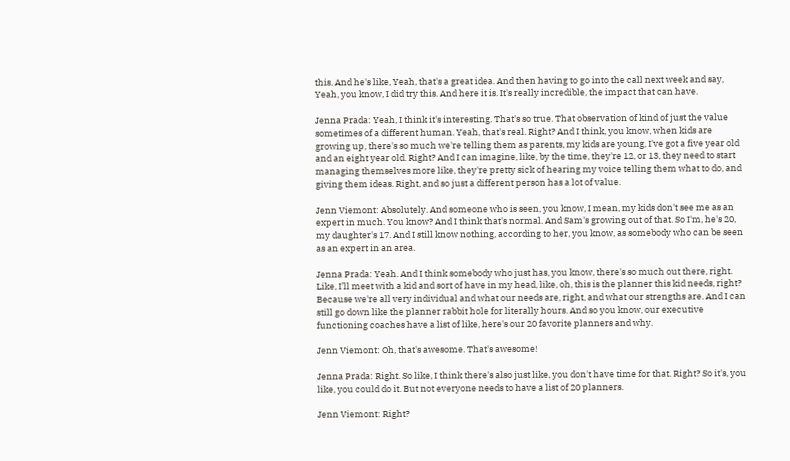this. And he's like, Yeah, that's a great idea. And then having to go into the call next week and say, Yeah, you know, I did try this. And here it is. It's really incredible, the impact that can have.

Jenna Prada: Yeah, I think it's interesting. That's so true. That observation of kind of just the value sometimes of a different human. Yeah, that's real. Right? And I think, you know, when kids are growing up, there's so much we're telling them as parents, my kids are young, I've got a five year old and an eight year old. Right? And I can imagine, like, by the time, they're 12, or 13, they need to start managing themselves more like, they're pretty sick of hearing my voice telling them what to do, and giving them ideas. Right, and so just a different person has a lot of value.

Jenn Viemont: Absolutely. And someone who is seen, you know, I mean, my kids don't see me as an expert in much. You know? And I think that's normal. And Sam's growing out of that. So I'm, he's 20, my daughter's 17. And I still know nothing, according to her, you know, as somebody who can be seen as an expert in an area.

Jenna Prada: Yeah. And I think somebody who just has, you know, there's so much out there, right. Like, I’ll meet with a kid and sort of have in my head, like, oh, this is the planner this kid needs, right? Because we're all very individual and what our needs are, right, and what our strengths are. And I can still go down like the planner rabbit hole for literally hours. And so you know, our executive functioning coaches have a list of like, here's our 20 favorite planners and why.

Jenn Viemont: Oh, that's awesome. That's awesome!

Jenna Prada: Right. So like, I think there's also just like, you don't have time for that. Right? So it's, you like, you could do it. But not everyone needs to have a list of 20 planners.

Jenn Viemont: Right?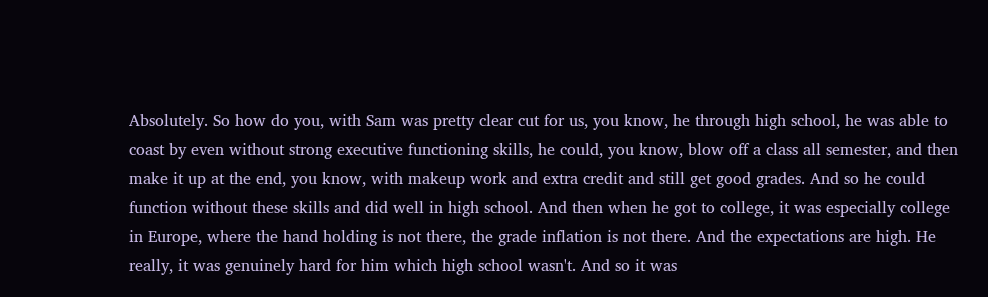Absolutely. So how do you, with Sam was pretty clear cut for us, you know, he through high school, he was able to coast by even without strong executive functioning skills, he could, you know, blow off a class all semester, and then make it up at the end, you know, with makeup work and extra credit and still get good grades. And so he could function without these skills and did well in high school. And then when he got to college, it was especially college in Europe, where the hand holding is not there, the grade inflation is not there. And the expectations are high. He really, it was genuinely hard for him which high school wasn't. And so it was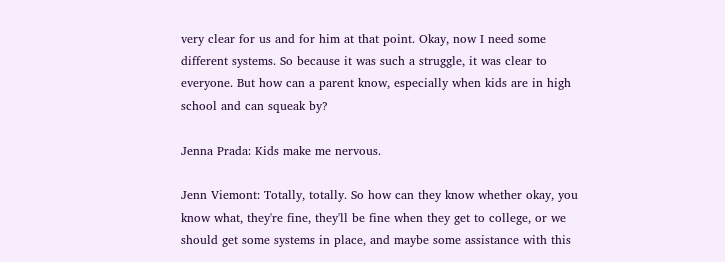very clear for us and for him at that point. Okay, now I need some different systems. So because it was such a struggle, it was clear to everyone. But how can a parent know, especially when kids are in high school and can squeak by?

Jenna Prada: Kids make me nervous.

Jenn Viemont: Totally, totally. So how can they know whether okay, you know what, they're fine, they'll be fine when they get to college, or we should get some systems in place, and maybe some assistance with this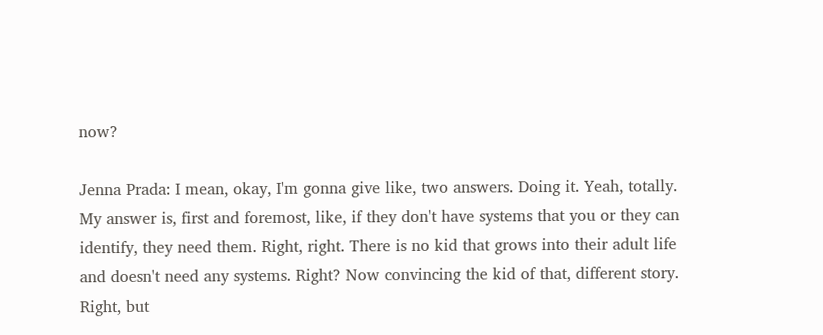now?

Jenna Prada: I mean, okay, I'm gonna give like, two answers. Doing it. Yeah, totally. My answer is, first and foremost, like, if they don't have systems that you or they can identify, they need them. Right, right. There is no kid that grows into their adult life and doesn't need any systems. Right? Now convincing the kid of that, different story. Right, but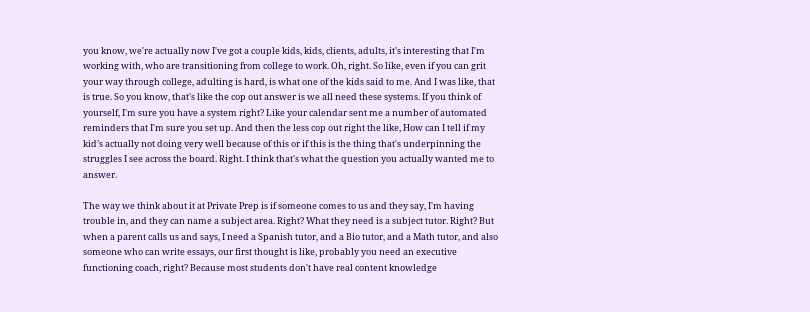you know, we're actually now I've got a couple kids, kids, clients, adults, it's interesting that I'm working with, who are transitioning from college to work. Oh, right. So like, even if you can grit your way through college, adulting is hard, is what one of the kids said to me. And I was like, that is true. So you know, that's like the cop out answer is we all need these systems. If you think of yourself, I'm sure you have a system right? Like your calendar sent me a number of automated reminders that I'm sure you set up. And then the less cop out right the like, How can I tell if my kid’s actually not doing very well because of this or if this is the thing that's underpinning the struggles I see across the board. Right. I think that's what the question you actually wanted me to answer.

The way we think about it at Private Prep is if someone comes to us and they say, I'm having trouble in, and they can name a subject area. Right? What they need is a subject tutor. Right? But when a parent calls us and says, I need a Spanish tutor, and a Bio tutor, and a Math tutor, and also someone who can write essays, our first thought is like, probably you need an executive functioning coach, right? Because most students don't have real content knowledge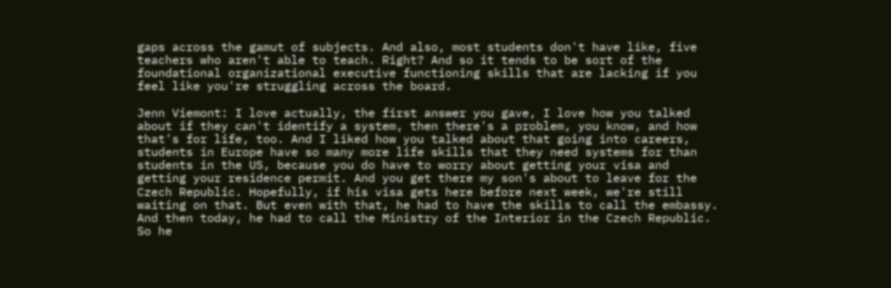gaps across the gamut of subjects. And also, most students don't have like, five teachers who aren't able to teach. Right? And so it tends to be sort of the foundational organizational executive functioning skills that are lacking if you feel like you're struggling across the board.

Jenn Viemont: I love actually, the first answer you gave, I love how you talked about if they can't identify a system, then there's a problem, you know, and how that's for life, too. And I liked how you talked about that going into careers, students in Europe have so many more life skills that they need systems for than students in the US, because you do have to worry about getting your visa and getting your residence permit. And you get there my son's about to leave for the Czech Republic. Hopefully, if his visa gets here before next week, we're still waiting on that. But even with that, he had to have the skills to call the embassy. And then today, he had to call the Ministry of the Interior in the Czech Republic. So he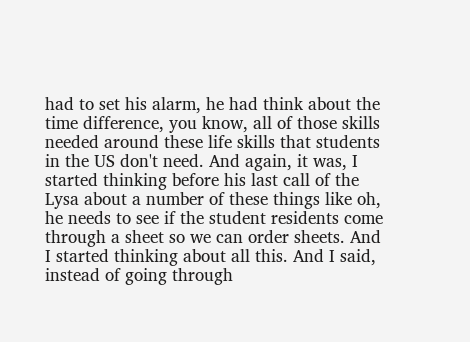had to set his alarm, he had think about the time difference, you know, all of those skills needed around these life skills that students in the US don't need. And again, it was, I started thinking before his last call of the Lysa about a number of these things like oh, he needs to see if the student residents come through a sheet so we can order sheets. And I started thinking about all this. And I said, instead of going through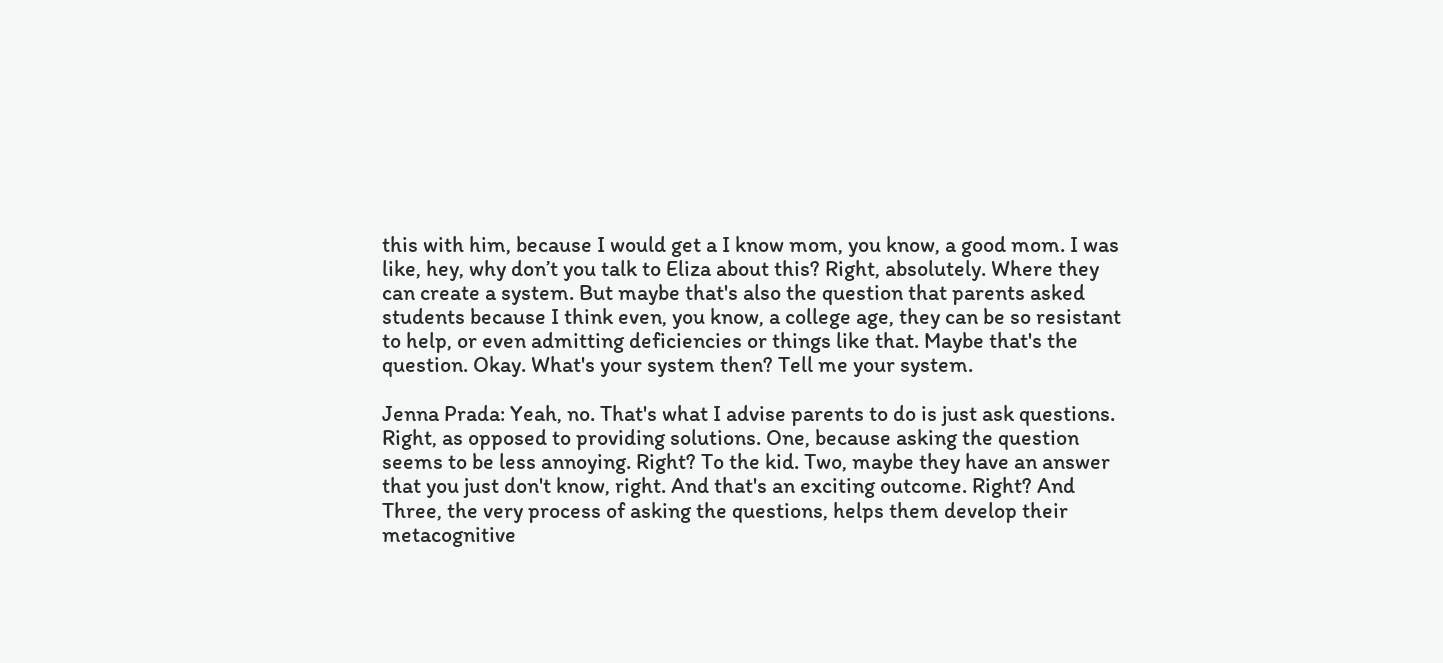this with him, because I would get a I know mom, you know, a good mom. I was like, hey, why don’t you talk to Eliza about this? Right, absolutely. Where they can create a system. But maybe that's also the question that parents asked students because I think even, you know, a college age, they can be so resistant to help, or even admitting deficiencies or things like that. Maybe that's the question. Okay. What's your system then? Tell me your system.

Jenna Prada: Yeah, no. That's what I advise parents to do is just ask questions. Right, as opposed to providing solutions. One, because asking the question seems to be less annoying. Right? To the kid. Two, maybe they have an answer that you just don't know, right. And that's an exciting outcome. Right? And Three, the very process of asking the questions, helps them develop their metacognitive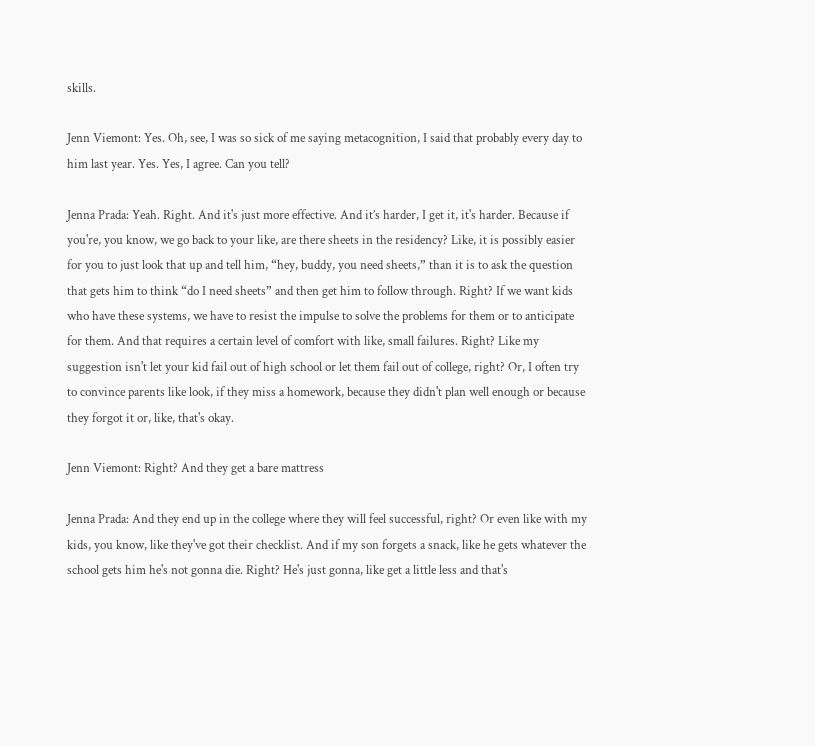skills.

Jenn Viemont: Yes. Oh, see, I was so sick of me saying metacognition, I said that probably every day to him last year. Yes. Yes, I agree. Can you tell?

Jenna Prada: Yeah. Right. And it's just more effective. And it’s harder, I get it, it's harder. Because if you're, you know, we go back to your like, are there sheets in the residency? Like, it is possibly easier for you to just look that up and tell him, “hey, buddy, you need sheets,” than it is to ask the question that gets him to think “do I need sheets” and then get him to follow through. Right? If we want kids who have these systems, we have to resist the impulse to solve the problems for them or to anticipate for them. And that requires a certain level of comfort with like, small failures. Right? Like my suggestion isn't let your kid fail out of high school or let them fail out of college, right? Or, I often try to convince parents like look, if they miss a homework, because they didn't plan well enough or because they forgot it or, like, that's okay.

Jenn Viemont: Right? And they get a bare mattress

Jenna Prada: And they end up in the college where they will feel successful, right? Or even like with my kids, you know, like they've got their checklist. And if my son forgets a snack, like he gets whatever the school gets him he's not gonna die. Right? He's just gonna, like get a little less and that's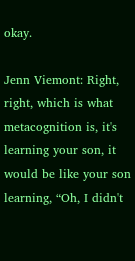okay.

Jenn Viemont: Right, right, which is what metacognition is, it's learning your son, it would be like your son learning, “Oh, I didn't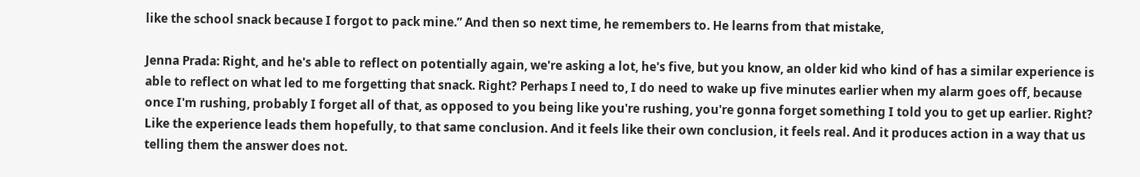like the school snack because I forgot to pack mine.” And then so next time, he remembers to. He learns from that mistake,

Jenna Prada: Right, and he's able to reflect on potentially again, we're asking a lot, he's five, but you know, an older kid who kind of has a similar experience is able to reflect on what led to me forgetting that snack. Right? Perhaps I need to, I do need to wake up five minutes earlier when my alarm goes off, because once I'm rushing, probably I forget all of that, as opposed to you being like you're rushing, you're gonna forget something I told you to get up earlier. Right? Like the experience leads them hopefully, to that same conclusion. And it feels like their own conclusion, it feels real. And it produces action in a way that us telling them the answer does not.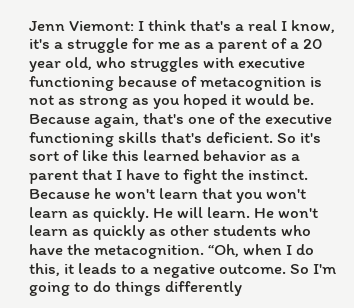Jenn Viemont: I think that's a real I know, it's a struggle for me as a parent of a 20 year old, who struggles with executive functioning because of metacognition is not as strong as you hoped it would be. Because again, that's one of the executive functioning skills that's deficient. So it's sort of like this learned behavior as a parent that I have to fight the instinct. Because he won't learn that you won't learn as quickly. He will learn. He won't learn as quickly as other students who have the metacognition. “Oh, when I do this, it leads to a negative outcome. So I'm going to do things differently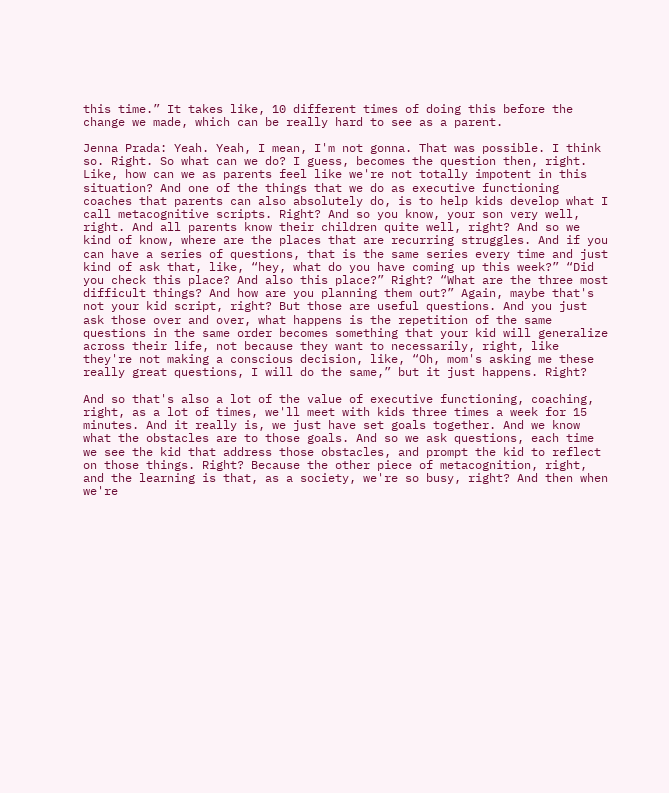this time.” It takes like, 10 different times of doing this before the change we made, which can be really hard to see as a parent.

Jenna Prada: Yeah. Yeah, I mean, I'm not gonna. That was possible. I think so. Right. So what can we do? I guess, becomes the question then, right. Like, how can we as parents feel like we're not totally impotent in this situation? And one of the things that we do as executive functioning coaches that parents can also absolutely do, is to help kids develop what I call metacognitive scripts. Right? And so you know, your son very well, right. And all parents know their children quite well, right? And so we kind of know, where are the places that are recurring struggles. And if you can have a series of questions, that is the same series every time and just kind of ask that, like, “hey, what do you have coming up this week?” “Did you check this place? And also this place?” Right? “What are the three most difficult things? And how are you planning them out?” Again, maybe that's not your kid script, right? But those are useful questions. And you just ask those over and over, what happens is the repetition of the same questions in the same order becomes something that your kid will generalize across their life, not because they want to necessarily, right, like they're not making a conscious decision, like, “Oh, mom's asking me these really great questions, I will do the same,” but it just happens. Right?

And so that's also a lot of the value of executive functioning, coaching, right, as a lot of times, we'll meet with kids three times a week for 15 minutes. And it really is, we just have set goals together. And we know what the obstacles are to those goals. And so we ask questions, each time we see the kid that address those obstacles, and prompt the kid to reflect on those things. Right? Because the other piece of metacognition, right, and the learning is that, as a society, we're so busy, right? And then when we're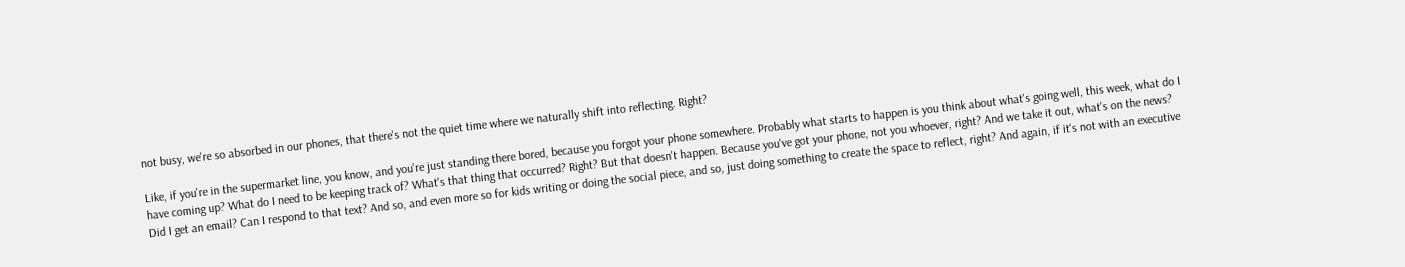not busy, we're so absorbed in our phones, that there's not the quiet time where we naturally shift into reflecting. Right?

Like, if you're in the supermarket line, you know, and you're just standing there bored, because you forgot your phone somewhere. Probably what starts to happen is you think about what's going well, this week, what do I have coming up? What do I need to be keeping track of? What's that thing that occurred? Right? But that doesn't happen. Because you've got your phone, not you whoever, right? And we take it out, what's on the news? Did I get an email? Can I respond to that text? And so, and even more so for kids writing or doing the social piece, and so, just doing something to create the space to reflect, right? And again, if it's not with an executive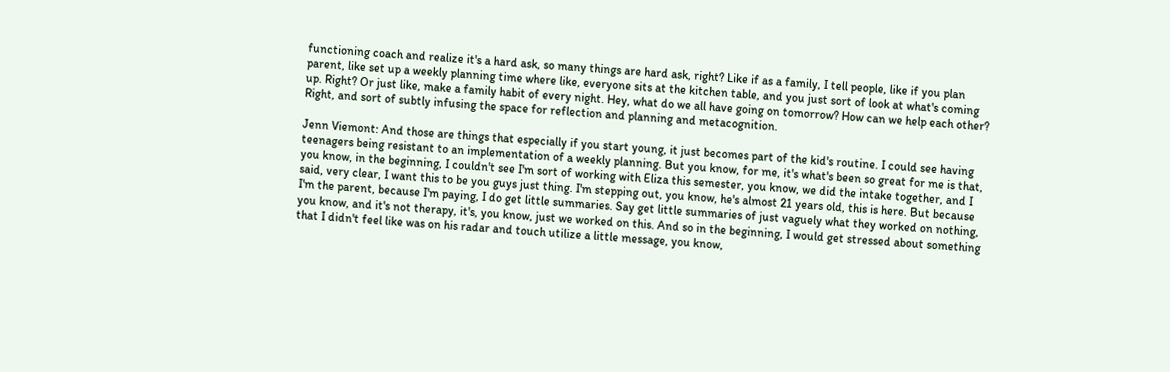functioning coach and realize it's a hard ask, so many things are hard ask, right? Like if as a family, I tell people, like if you plan parent, like set up a weekly planning time where like, everyone sits at the kitchen table, and you just sort of look at what's coming up. Right? Or just like, make a family habit of every night. Hey, what do we all have going on tomorrow? How can we help each other? Right, and sort of subtly infusing the space for reflection and planning and metacognition.

Jenn Viemont: And those are things that especially if you start young, it just becomes part of the kid's routine. I could see having teenagers being resistant to an implementation of a weekly planning. But you know, for me, it's what's been so great for me is that, you know, in the beginning, I couldn't see I'm sort of working with Eliza this semester, you know, we did the intake together, and I said, very clear, I want this to be you guys just thing. I'm stepping out, you know, he's almost 21 years old, this is here. But because I'm the parent, because I'm paying, I do get little summaries. Say get little summaries of just vaguely what they worked on nothing, you know, and it's not therapy, it's, you know, just we worked on this. And so in the beginning, I would get stressed about something that I didn't feel like was on his radar and touch utilize a little message, you know,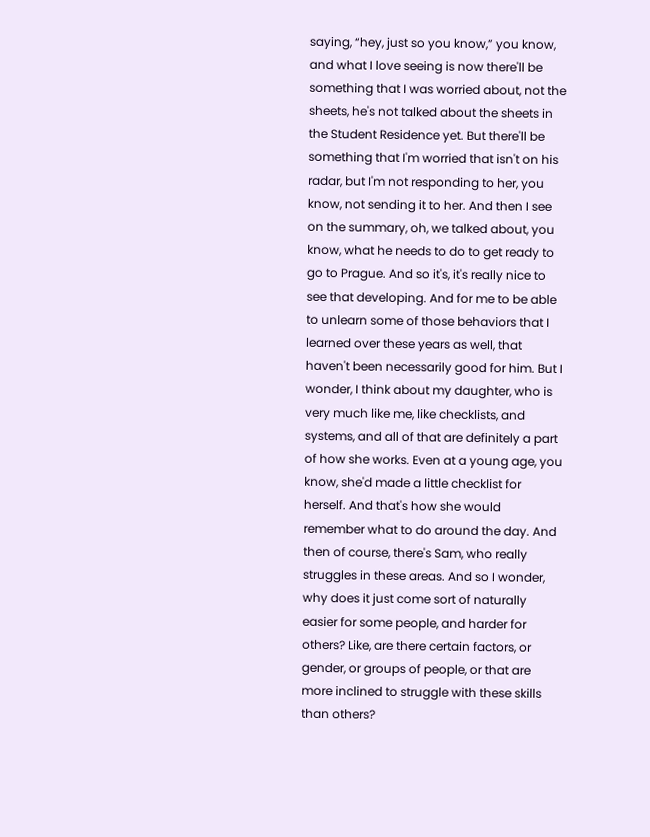saying, “hey, just so you know,” you know, and what I love seeing is now there'll be something that I was worried about, not the sheets, he's not talked about the sheets in the Student Residence yet. But there'll be something that I'm worried that isn't on his radar, but I'm not responding to her, you know, not sending it to her. And then I see on the summary, oh, we talked about, you know, what he needs to do to get ready to go to Prague. And so it's, it's really nice to see that developing. And for me to be able to unlearn some of those behaviors that I learned over these years as well, that haven't been necessarily good for him. But I wonder, I think about my daughter, who is very much like me, like checklists, and systems, and all of that are definitely a part of how she works. Even at a young age, you know, she'd made a little checklist for herself. And that's how she would remember what to do around the day. And then of course, there's Sam, who really struggles in these areas. And so I wonder, why does it just come sort of naturally easier for some people, and harder for others? Like, are there certain factors, or gender, or groups of people, or that are more inclined to struggle with these skills than others?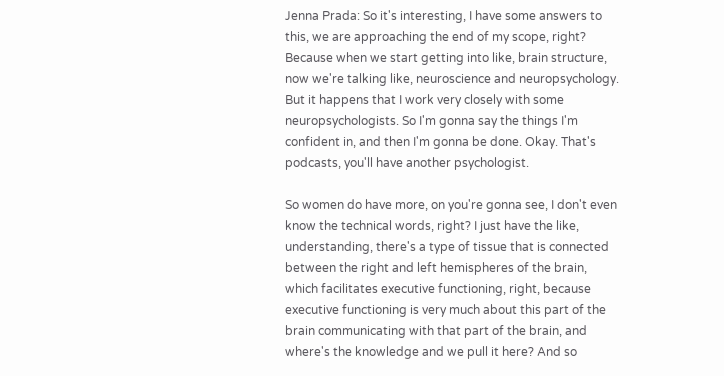Jenna Prada: So it's interesting, I have some answers to this, we are approaching the end of my scope, right? Because when we start getting into like, brain structure, now we're talking like, neuroscience and neuropsychology. But it happens that I work very closely with some neuropsychologists. So I'm gonna say the things I'm confident in, and then I'm gonna be done. Okay. That's podcasts, you'll have another psychologist.

So women do have more, on you're gonna see, I don't even know the technical words, right? I just have the like, understanding, there's a type of tissue that is connected between the right and left hemispheres of the brain, which facilitates executive functioning, right, because executive functioning is very much about this part of the brain communicating with that part of the brain, and where's the knowledge and we pull it here? And so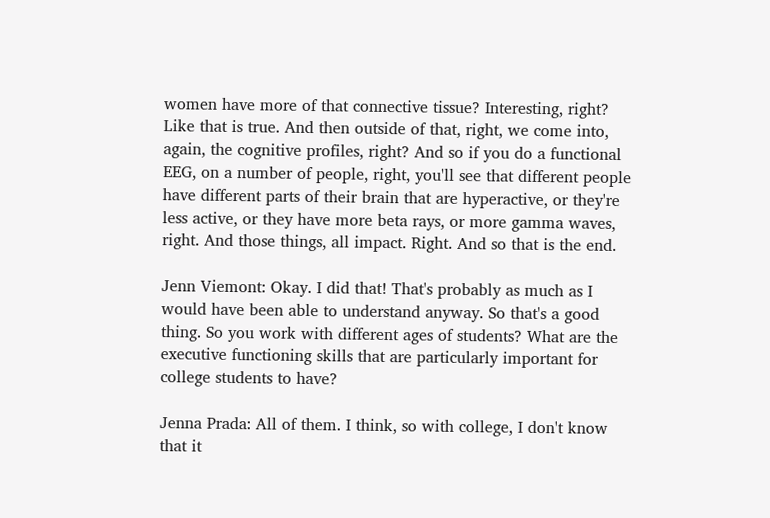women have more of that connective tissue? Interesting, right? Like that is true. And then outside of that, right, we come into, again, the cognitive profiles, right? And so if you do a functional EEG, on a number of people, right, you'll see that different people have different parts of their brain that are hyperactive, or they're less active, or they have more beta rays, or more gamma waves, right. And those things, all impact. Right. And so that is the end.

Jenn Viemont: Okay. I did that! That's probably as much as I would have been able to understand anyway. So that's a good thing. So you work with different ages of students? What are the executive functioning skills that are particularly important for college students to have?

Jenna Prada: All of them. I think, so with college, I don't know that it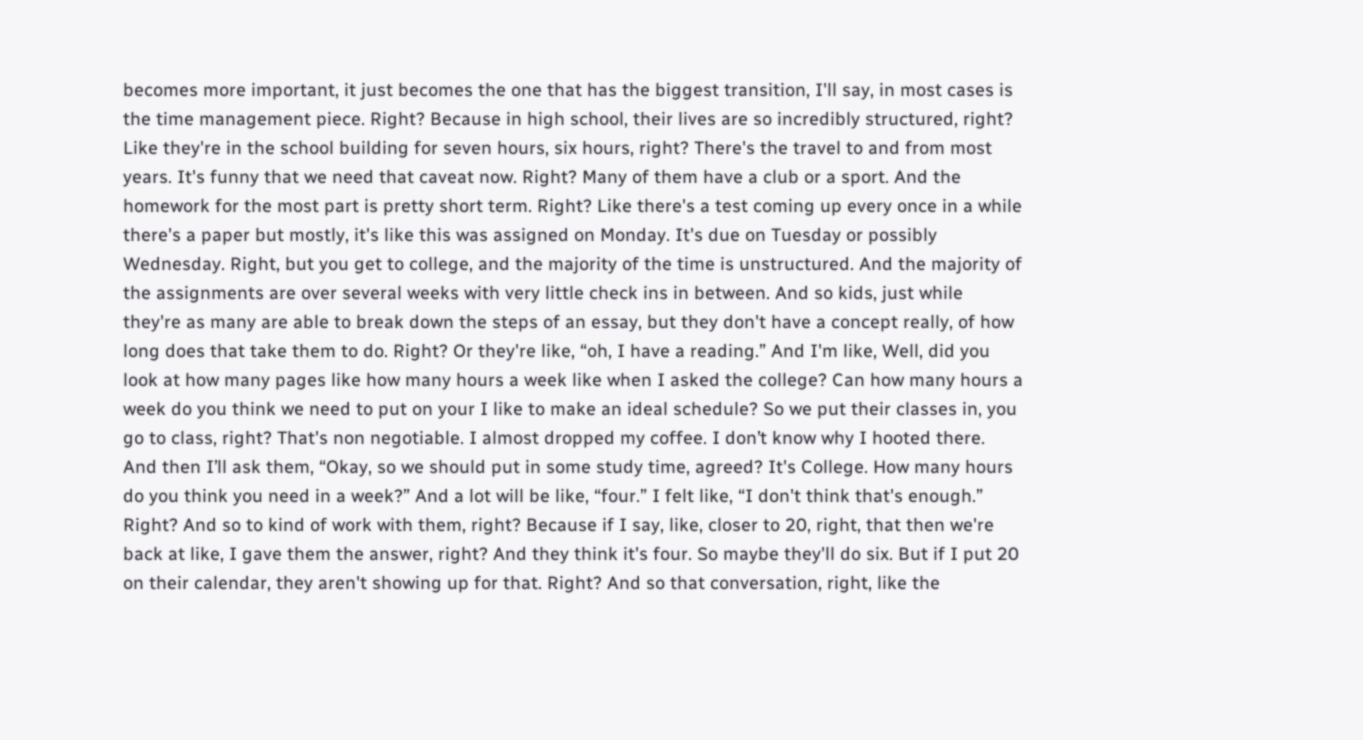becomes more important, it just becomes the one that has the biggest transition, I'll say, in most cases is the time management piece. Right? Because in high school, their lives are so incredibly structured, right? Like they're in the school building for seven hours, six hours, right? There's the travel to and from most years. It's funny that we need that caveat now. Right? Many of them have a club or a sport. And the homework for the most part is pretty short term. Right? Like there's a test coming up every once in a while there's a paper but mostly, it's like this was assigned on Monday. It's due on Tuesday or possibly Wednesday. Right, but you get to college, and the majority of the time is unstructured. And the majority of the assignments are over several weeks with very little check ins in between. And so kids, just while they're as many are able to break down the steps of an essay, but they don't have a concept really, of how long does that take them to do. Right? Or they're like, “oh, I have a reading.” And I'm like, Well, did you look at how many pages like how many hours a week like when I asked the college? Can how many hours a week do you think we need to put on your I like to make an ideal schedule? So we put their classes in, you go to class, right? That's non negotiable. I almost dropped my coffee. I don’t know why I hooted there. And then I’ll ask them, “Okay, so we should put in some study time, agreed? It's College. How many hours do you think you need in a week?” And a lot will be like, “four.” I felt like, “I don't think that's enough.” Right? And so to kind of work with them, right? Because if I say, like, closer to 20, right, that then we're back at like, I gave them the answer, right? And they think it's four. So maybe they'll do six. But if I put 20 on their calendar, they aren't showing up for that. Right? And so that conversation, right, like the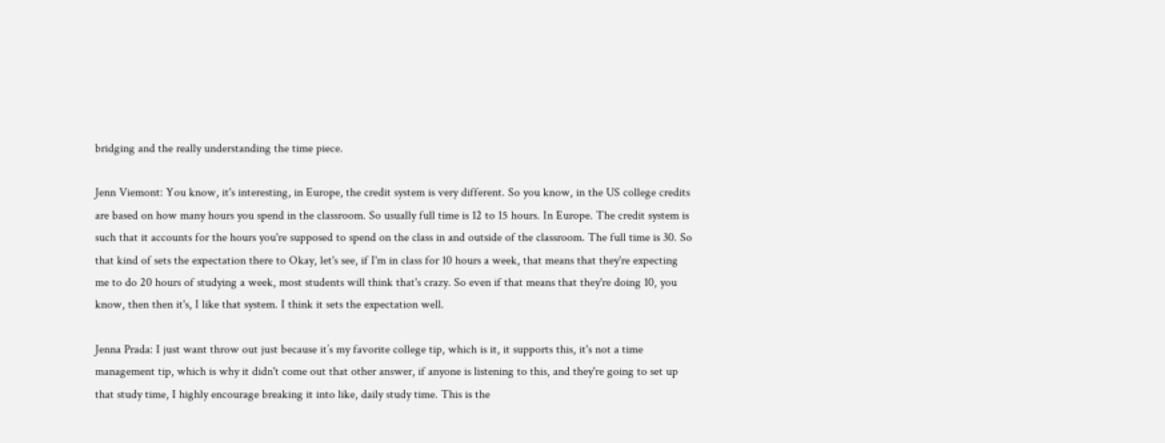bridging and the really understanding the time piece.

Jenn Viemont: You know, it's interesting, in Europe, the credit system is very different. So you know, in the US college credits are based on how many hours you spend in the classroom. So usually full time is 12 to 15 hours. In Europe. The credit system is such that it accounts for the hours you're supposed to spend on the class in and outside of the classroom. The full time is 30. So that kind of sets the expectation there to Okay, let's see, if I'm in class for 10 hours a week, that means that they're expecting me to do 20 hours of studying a week, most students will think that's crazy. So even if that means that they're doing 10, you know, then then it's, I like that system. I think it sets the expectation well.

Jenna Prada: I just want throw out just because it’s my favorite college tip, which is it, it supports this, it's not a time management tip, which is why it didn't come out that other answer, if anyone is listening to this, and they're going to set up that study time, I highly encourage breaking it into like, daily study time. This is the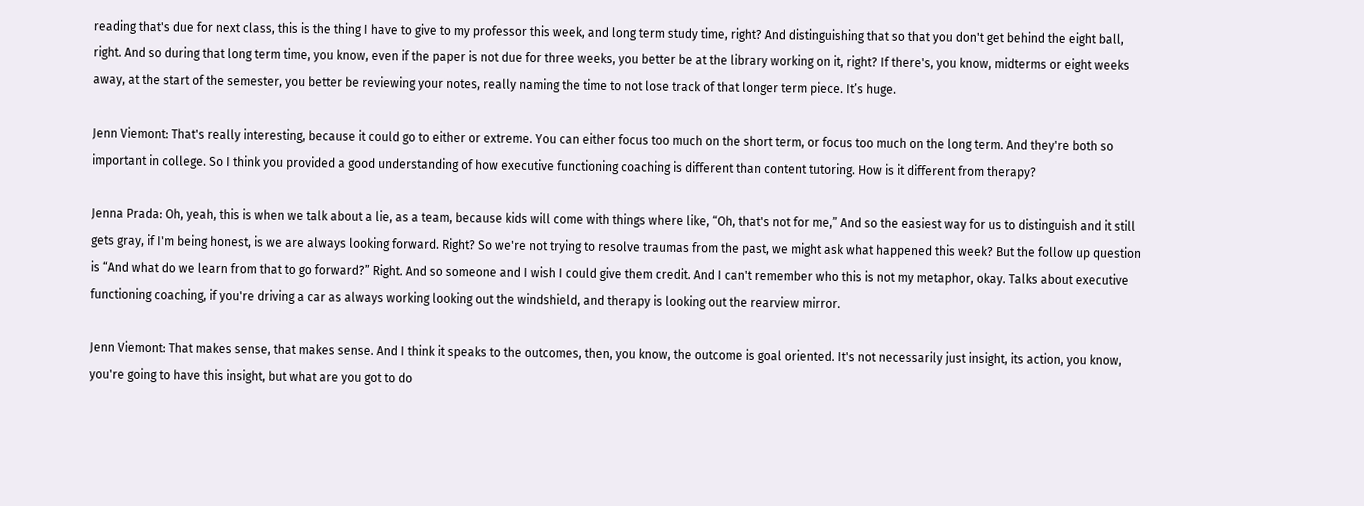reading that's due for next class, this is the thing I have to give to my professor this week, and long term study time, right? And distinguishing that so that you don't get behind the eight ball, right. And so during that long term time, you know, even if the paper is not due for three weeks, you better be at the library working on it, right? If there's, you know, midterms or eight weeks away, at the start of the semester, you better be reviewing your notes, really naming the time to not lose track of that longer term piece. It’s huge.

Jenn Viemont: That's really interesting, because it could go to either or extreme. You can either focus too much on the short term, or focus too much on the long term. And they're both so important in college. So I think you provided a good understanding of how executive functioning coaching is different than content tutoring. How is it different from therapy?

Jenna Prada: Oh, yeah, this is when we talk about a lie, as a team, because kids will come with things where like, “Oh, that's not for me,” And so the easiest way for us to distinguish and it still gets gray, if I'm being honest, is we are always looking forward. Right? So we're not trying to resolve traumas from the past, we might ask what happened this week? But the follow up question is “And what do we learn from that to go forward?” Right. And so someone and I wish I could give them credit. And I can't remember who this is not my metaphor, okay. Talks about executive functioning coaching, if you're driving a car as always working looking out the windshield, and therapy is looking out the rearview mirror.

Jenn Viemont: That makes sense, that makes sense. And I think it speaks to the outcomes, then, you know, the outcome is goal oriented. It's not necessarily just insight, its action, you know, you're going to have this insight, but what are you got to do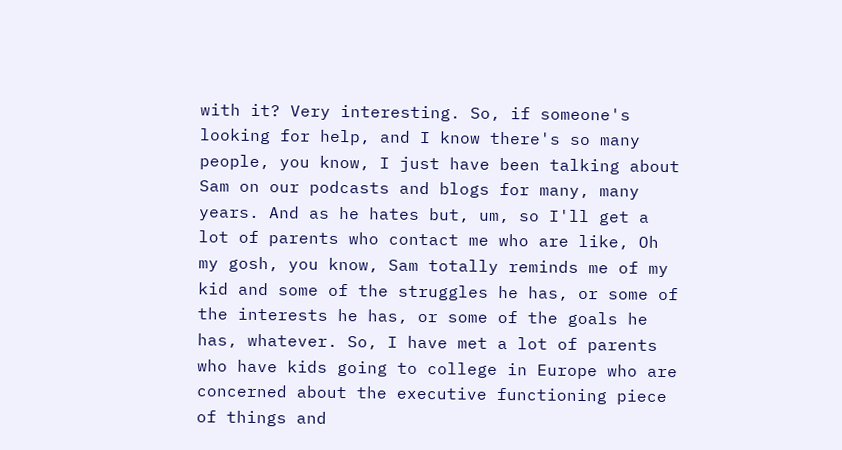with it? Very interesting. So, if someone's looking for help, and I know there's so many people, you know, I just have been talking about Sam on our podcasts and blogs for many, many years. And as he hates but, um, so I'll get a lot of parents who contact me who are like, Oh my gosh, you know, Sam totally reminds me of my kid and some of the struggles he has, or some of the interests he has, or some of the goals he has, whatever. So, I have met a lot of parents who have kids going to college in Europe who are concerned about the executive functioning piece of things and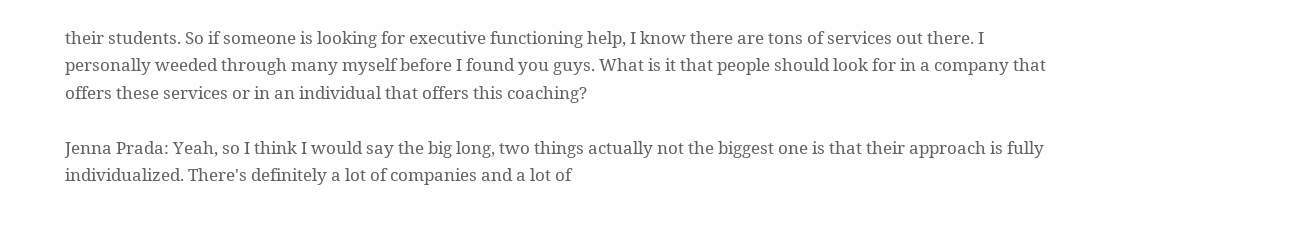their students. So if someone is looking for executive functioning help, I know there are tons of services out there. I personally weeded through many myself before I found you guys. What is it that people should look for in a company that offers these services or in an individual that offers this coaching?

Jenna Prada: Yeah, so I think I would say the big long, two things actually not the biggest one is that their approach is fully individualized. There's definitely a lot of companies and a lot of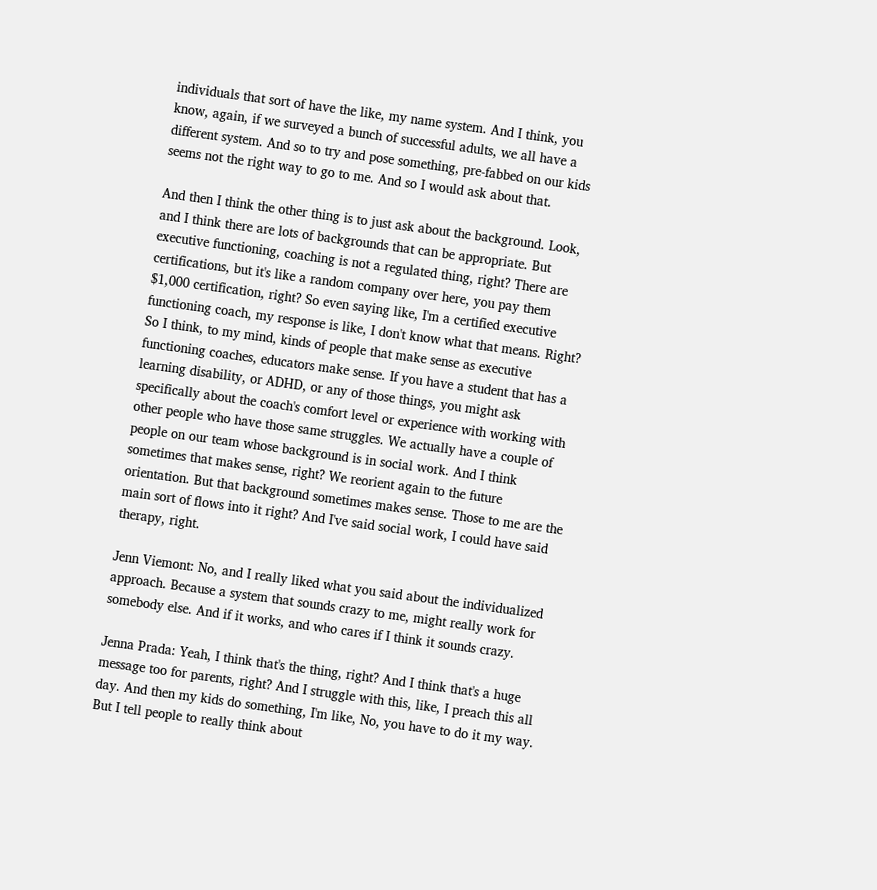individuals that sort of have the like, my name system. And I think, you know, again, if we surveyed a bunch of successful adults, we all have a different system. And so to try and pose something, pre-fabbed on our kids seems not the right way to go to me. And so I would ask about that.

And then I think the other thing is to just ask about the background. Look, and I think there are lots of backgrounds that can be appropriate. But executive functioning, coaching is not a regulated thing, right? There are certifications, but it's like a random company over here, you pay them $1,000 certification, right? So even saying like, I'm a certified executive functioning coach, my response is like, I don't know what that means. Right? So I think, to my mind, kinds of people that make sense as executive functioning coaches, educators make sense. If you have a student that has a learning disability, or ADHD, or any of those things, you might ask specifically about the coach's comfort level or experience with working with other people who have those same struggles. We actually have a couple of people on our team whose background is in social work. And I think sometimes that makes sense, right? We reorient again to the future orientation. But that background sometimes makes sense. Those to me are the main sort of flows into it right? And I've said social work, I could have said therapy, right.

Jenn Viemont: No, and I really liked what you said about the individualized approach. Because a system that sounds crazy to me, might really work for somebody else. And if it works, and who cares if I think it sounds crazy.

Jenna Prada: Yeah, I think that's the thing, right? And I think that's a huge message too for parents, right? And I struggle with this, like, I preach this all day. And then my kids do something, I'm like, No, you have to do it my way. But I tell people to really think about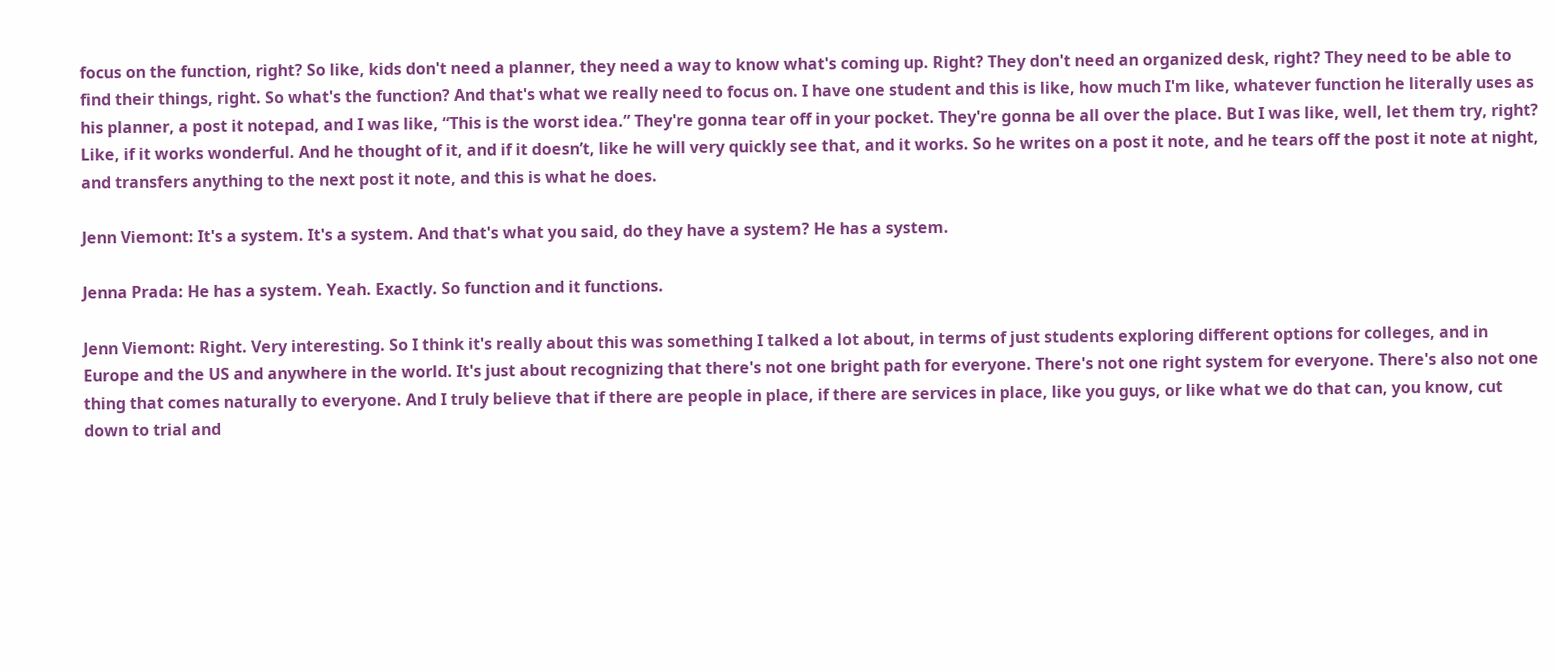focus on the function, right? So like, kids don't need a planner, they need a way to know what's coming up. Right? They don't need an organized desk, right? They need to be able to find their things, right. So what's the function? And that's what we really need to focus on. I have one student and this is like, how much I'm like, whatever function he literally uses as his planner, a post it notepad, and I was like, “This is the worst idea.” They're gonna tear off in your pocket. They're gonna be all over the place. But I was like, well, let them try, right? Like, if it works wonderful. And he thought of it, and if it doesn’t, like he will very quickly see that, and it works. So he writes on a post it note, and he tears off the post it note at night, and transfers anything to the next post it note, and this is what he does.

Jenn Viemont: It's a system. It's a system. And that's what you said, do they have a system? He has a system.

Jenna Prada: He has a system. Yeah. Exactly. So function and it functions.

Jenn Viemont: Right. Very interesting. So I think it's really about this was something I talked a lot about, in terms of just students exploring different options for colleges, and in Europe and the US and anywhere in the world. It's just about recognizing that there's not one bright path for everyone. There's not one right system for everyone. There's also not one thing that comes naturally to everyone. And I truly believe that if there are people in place, if there are services in place, like you guys, or like what we do that can, you know, cut down to trial and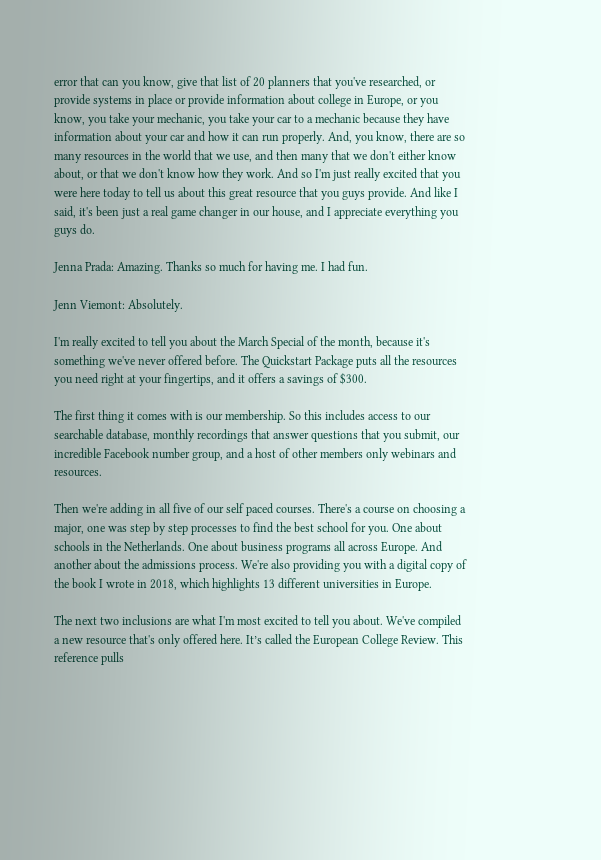error that can you know, give that list of 20 planners that you've researched, or provide systems in place or provide information about college in Europe, or you know, you take your mechanic, you take your car to a mechanic because they have information about your car and how it can run properly. And, you know, there are so many resources in the world that we use, and then many that we don't either know about, or that we don't know how they work. And so I'm just really excited that you were here today to tell us about this great resource that you guys provide. And like I said, it's been just a real game changer in our house, and I appreciate everything you guys do.

Jenna Prada: Amazing. Thanks so much for having me. I had fun.

Jenn Viemont: Absolutely.

I'm really excited to tell you about the March Special of the month, because it's something we've never offered before. The Quickstart Package puts all the resources you need right at your fingertips, and it offers a savings of $300.

The first thing it comes with is our membership. So this includes access to our searchable database, monthly recordings that answer questions that you submit, our incredible Facebook number group, and a host of other members only webinars and resources.

Then we're adding in all five of our self paced courses. There's a course on choosing a major, one was step by step processes to find the best school for you. One about schools in the Netherlands. One about business programs all across Europe. And another about the admissions process. We're also providing you with a digital copy of the book I wrote in 2018, which highlights 13 different universities in Europe.

The next two inclusions are what I'm most excited to tell you about. We've compiled a new resource that's only offered here. It’s called the European College Review. This reference pulls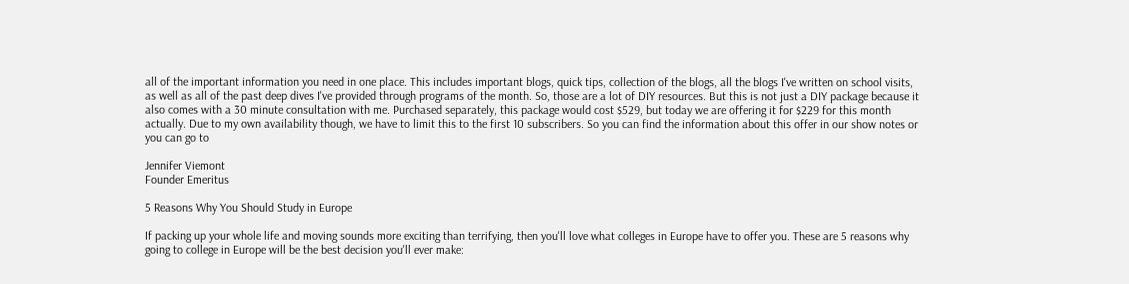all of the important information you need in one place. This includes important blogs, quick tips, collection of the blogs, all the blogs I've written on school visits, as well as all of the past deep dives I've provided through programs of the month. So, those are a lot of DIY resources. But this is not just a DIY package because it also comes with a 30 minute consultation with me. Purchased separately, this package would cost $529, but today we are offering it for $229 for this month actually. Due to my own availability though, we have to limit this to the first 10 subscribers. So you can find the information about this offer in our show notes or you can go to

Jennifer Viemont
Founder Emeritus

5 Reasons Why You Should Study in Europe

If packing up your whole life and moving sounds more exciting than terrifying, then you'll love what colleges in Europe have to offer you. These are 5 reasons why going to college in Europe will be the best decision you'll ever make: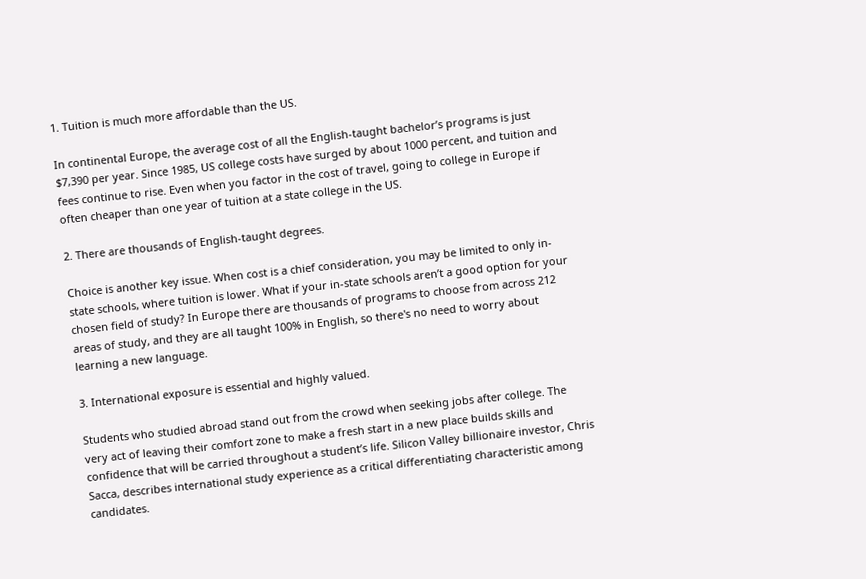1. Tuition is much more affordable than the US.

In continental Europe, the average cost of all the English-taught bachelor’s programs is just $7,390 per year. Since 1985, US college costs have surged by about 1000 percent, and tuition and fees continue to rise. Even when you factor in the cost of travel, going to college in Europe if often cheaper than one year of tuition at a state college in the US.

2. There are thousands of English-taught degrees.

Choice is another key issue. When cost is a chief consideration, you may be limited to only in-state schools, where tuition is lower. What if your in-state schools aren’t a good option for your chosen field of study? In Europe there are thousands of programs to choose from across 212 areas of study, and they are all taught 100% in English, so there's no need to worry about learning a new language.

3. International exposure is essential and highly valued.

Students who studied abroad stand out from the crowd when seeking jobs after college. The very act of leaving their comfort zone to make a fresh start in a new place builds skills and confidence that will be carried throughout a student’s life. Silicon Valley billionaire investor, Chris Sacca, describes international study experience as a critical differentiating characteristic among candidates.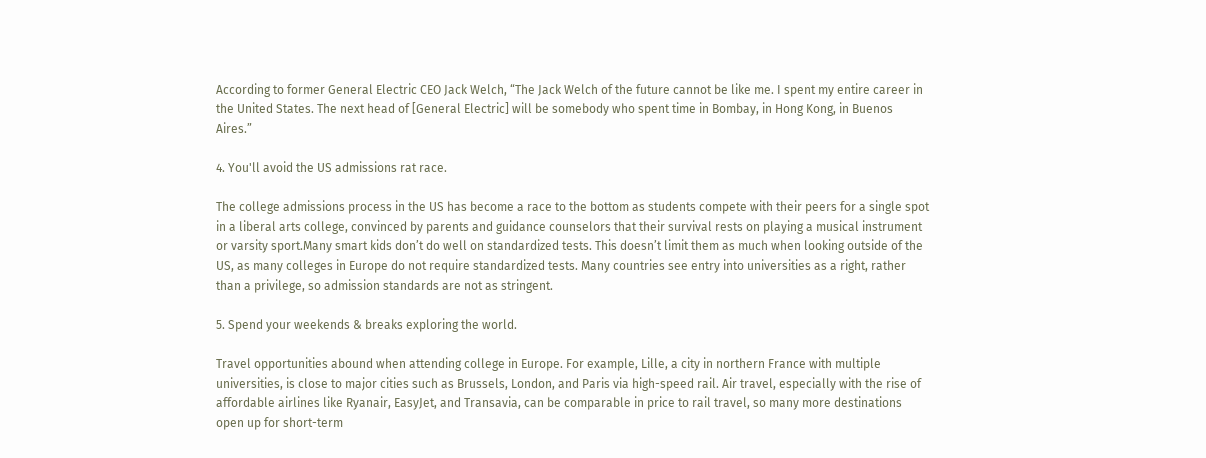According to former General Electric CEO Jack Welch, “The Jack Welch of the future cannot be like me. I spent my entire career in the United States. The next head of [General Electric] will be somebody who spent time in Bombay, in Hong Kong, in Buenos Aires.”

4. You'll avoid the US admissions rat race.

The college admissions process in the US has become a race to the bottom as students compete with their peers for a single spot in a liberal arts college, convinced by parents and guidance counselors that their survival rests on playing a musical instrument or varsity sport.Many smart kids don’t do well on standardized tests. This doesn’t limit them as much when looking outside of the US, as many colleges in Europe do not require standardized tests. Many countries see entry into universities as a right, rather than a privilege, so admission standards are not as stringent.

5. Spend your weekends & breaks exploring the world.

Travel opportunities abound when attending college in Europe. For example, Lille, a city in northern France with multiple universities, is close to major cities such as Brussels, London, and Paris via high-speed rail. Air travel, especially with the rise of affordable airlines like Ryanair, EasyJet, and Transavia, can be comparable in price to rail travel, so many more destinations open up for short-term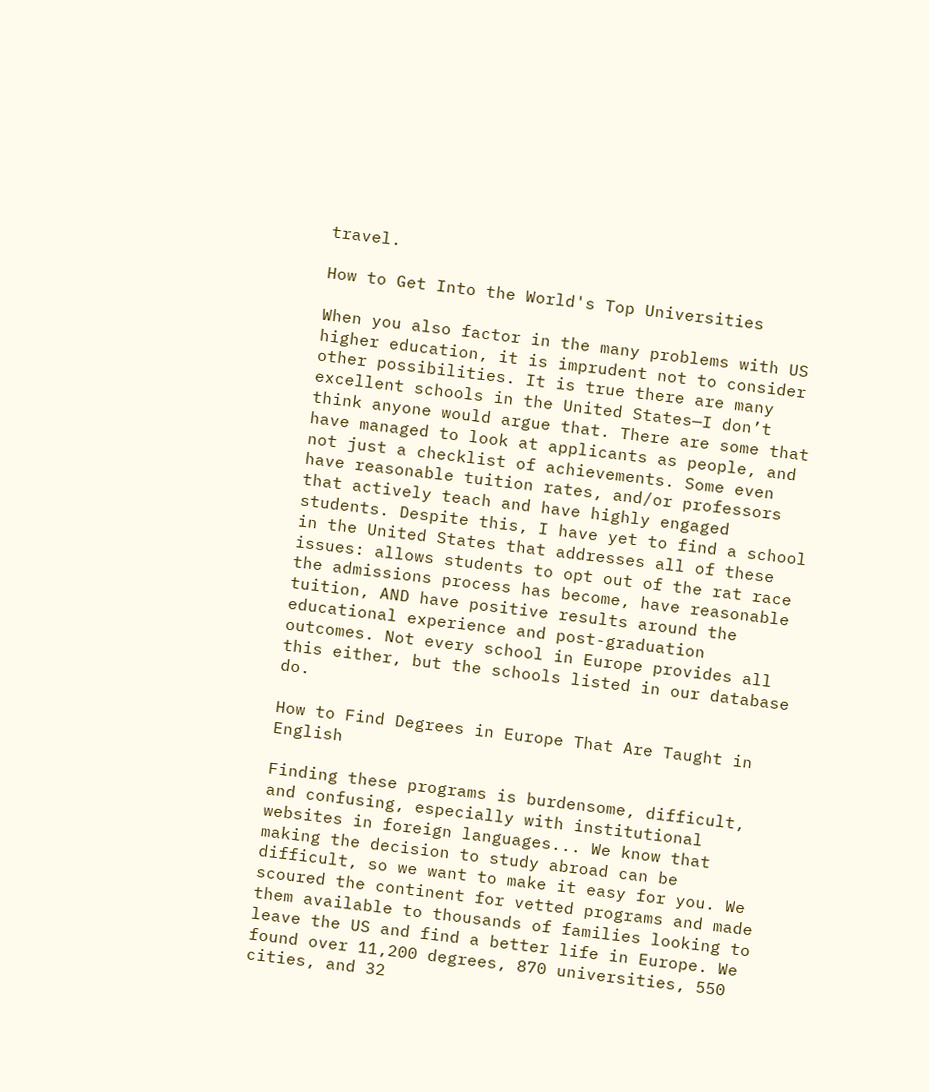travel.

How to Get Into the World's Top Universities

When you also factor in the many problems with US higher education, it is imprudent not to consider other possibilities. It is true there are many excellent schools in the United States—I don’t think anyone would argue that. There are some that have managed to look at applicants as people, and not just a checklist of achievements. Some even have reasonable tuition rates, and/or professors that actively teach and have highly engaged students. Despite this, I have yet to find a school in the United States that addresses all of these issues: allows students to opt out of the rat race the admissions process has become, have reasonable tuition, AND have positive results around the educational experience and post-graduation outcomes. Not every school in Europe provides all this either, but the schools listed in our database do.

How to Find Degrees in Europe That Are Taught in English

Finding these programs is burdensome, difficult, and confusing, especially with institutional websites in foreign languages... We know that making the decision to study abroad can be difficult, so we want to make it easy for you. We scoured the continent for vetted programs and made them available to thousands of families looking to leave the US and find a better life in Europe. We found over 11,200 degrees, 870 universities, 550 cities, and 32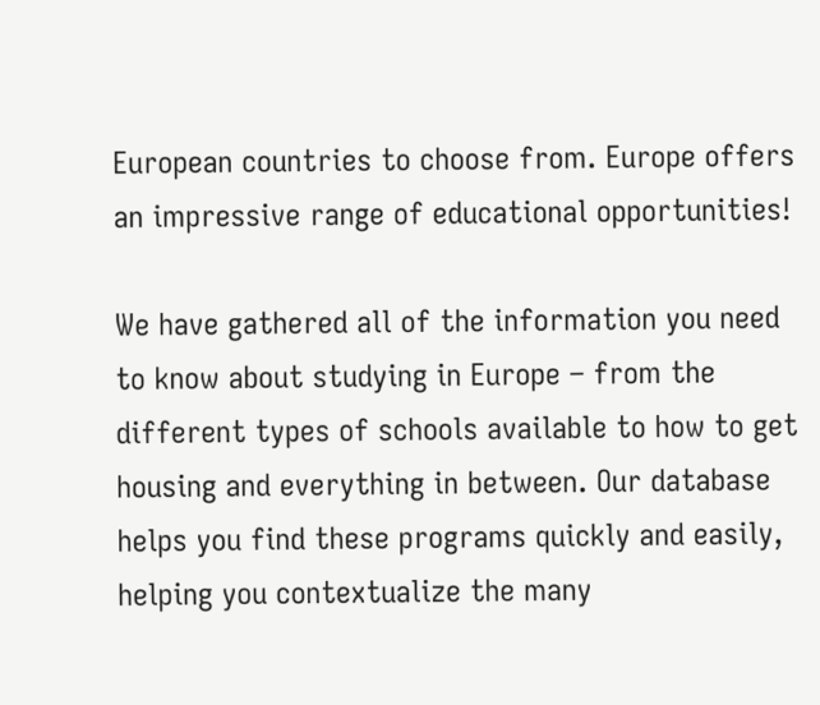European countries to choose from. Europe offers an impressive range of educational opportunities!

We have gathered all of the information you need to know about studying in Europe – from the different types of schools available to how to get housing and everything in between. Our database helps you find these programs quickly and easily, helping you contextualize the many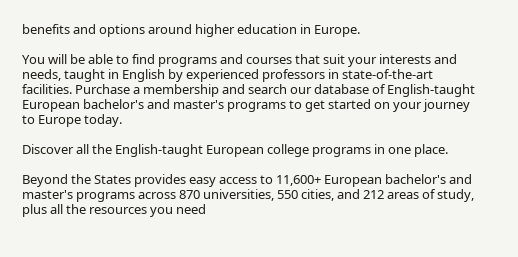benefits and options around higher education in Europe.

You will be able to find programs and courses that suit your interests and needs, taught in English by experienced professors in state-of-the-art facilities. Purchase a membership and search our database of English-taught European bachelor's and master's programs to get started on your journey to Europe today.

Discover all the English-taught European college programs in one place.

Beyond the States provides easy access to 11,600+ European bachelor's and master's programs across 870 universities, 550 cities, and 212 areas of study, plus all the resources you need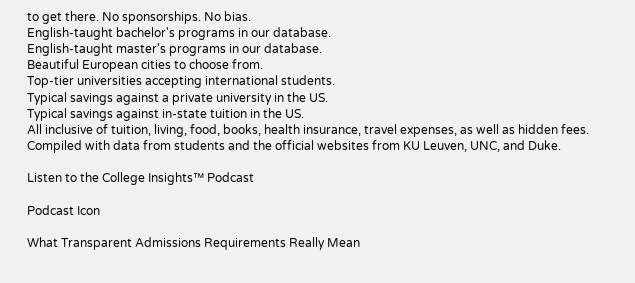to get there. No sponsorships. No bias.
English-taught bachelor's programs in our database.
English-taught master's programs in our database.
Beautiful European cities to choose from.
Top-tier universities accepting international students.
Typical savings against a private university in the US.
Typical savings against in-state tuition in the US.
All inclusive of tuition, living, food, books, health insurance, travel expenses, as well as hidden fees. Compiled with data from students and the official websites from KU Leuven, UNC, and Duke.

Listen to the College Insights™ Podcast

Podcast Icon

What Transparent Admissions Requirements Really Mean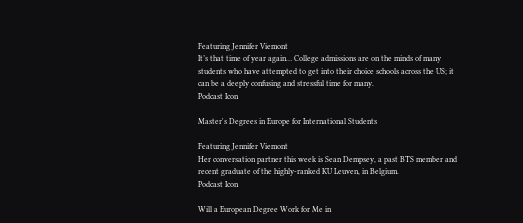Featuring Jennifer Viemont
It’s that time of year again… College admissions are on the minds of many students who have attempted to get into their choice schools across the US; it can be a deeply confusing and stressful time for many.
Podcast Icon

Master's Degrees in Europe for International Students

Featuring Jennifer Viemont
Her conversation partner this week is Sean Dempsey, a past BTS member and recent graduate of the highly-ranked KU Leuven, in Belgium.
Podcast Icon

Will a European Degree Work for Me in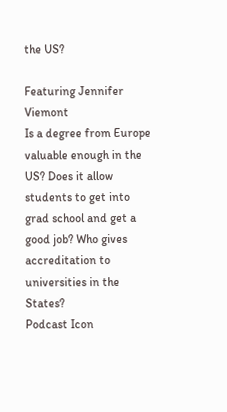the US?

Featuring Jennifer Viemont
Is a degree from Europe valuable enough in the US? Does it allow students to get into grad school and get a good job? Who gives accreditation to universities in the States?
Podcast Icon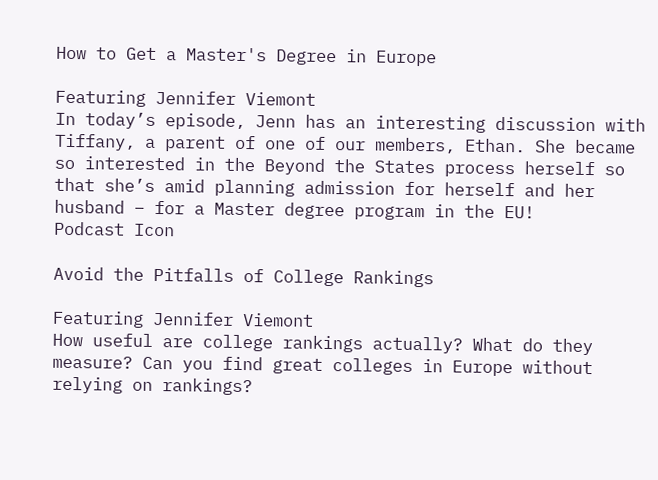How to Get a Master's Degree in Europe

Featuring Jennifer Viemont
In today’s episode, Jenn has an interesting discussion with Tiffany, a parent of one of our members, Ethan. She became so interested in the Beyond the States process herself so that she’s amid planning admission for herself and her husband – for a Master degree program in the EU!
Podcast Icon

Avoid the Pitfalls of College Rankings

Featuring Jennifer Viemont
How useful are college rankings actually? What do they measure? Can you find great colleges in Europe without relying on rankings?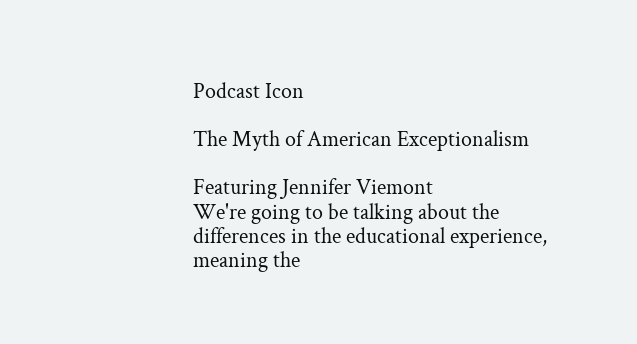Podcast Icon

The Myth of American Exceptionalism

Featuring Jennifer Viemont
We're going to be talking about the differences in the educational experience, meaning the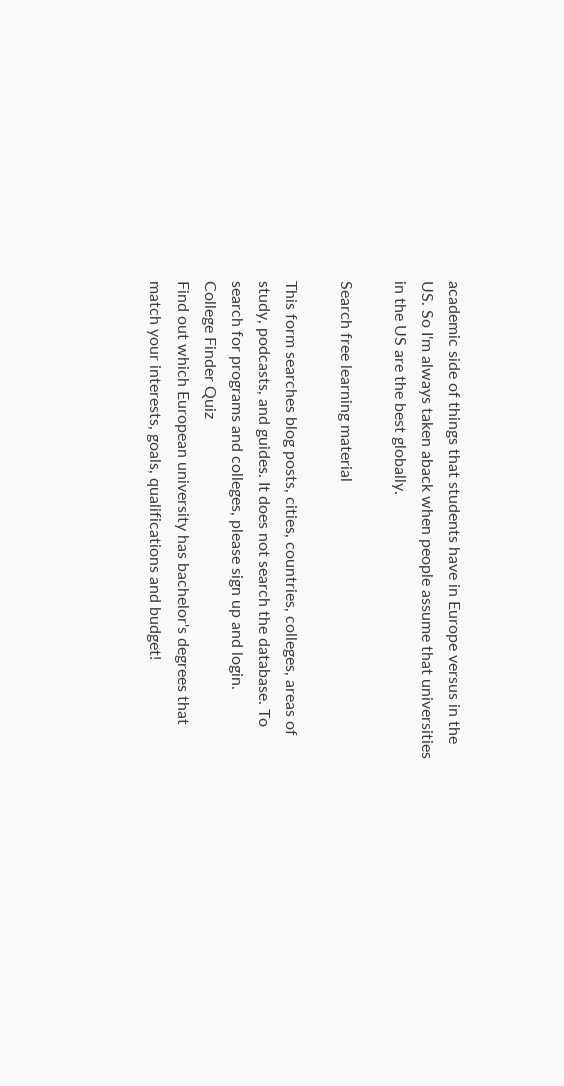academic side of things that students have in Europe versus in the US. So I'm always taken aback when people assume that universities in the US are the best globally.

Search free learning material

This form searches blog posts, cities, countries, colleges, areas of study, podcasts, and guides. It does not search the database. To search for programs and colleges, please sign up and login.
College Finder Quiz
Find out which European university has bachelor's degrees that match your interests, goals, qualifications and budget!